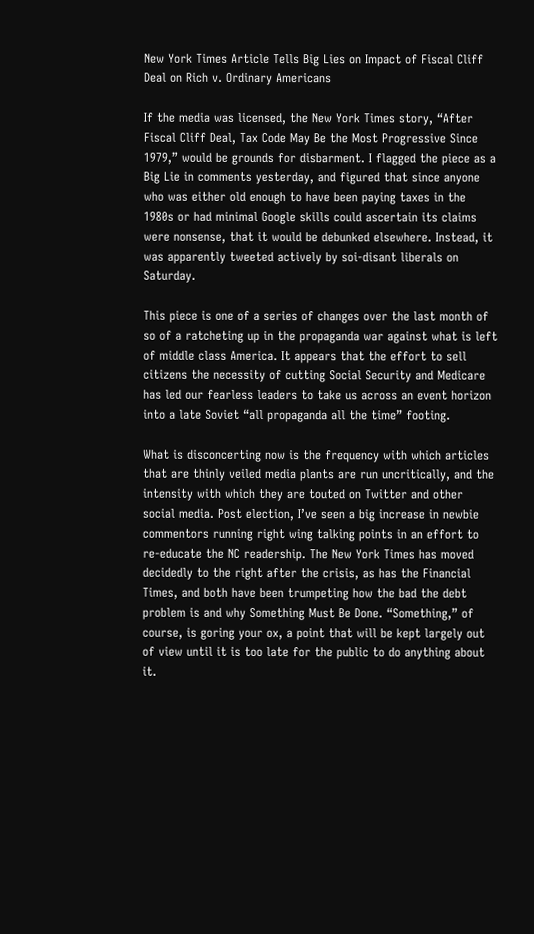New York Times Article Tells Big Lies on Impact of Fiscal Cliff Deal on Rich v. Ordinary Americans

If the media was licensed, the New York Times story, “After Fiscal Cliff Deal, Tax Code May Be the Most Progressive Since 1979,” would be grounds for disbarment. I flagged the piece as a Big Lie in comments yesterday, and figured that since anyone who was either old enough to have been paying taxes in the 1980s or had minimal Google skills could ascertain its claims were nonsense, that it would be debunked elsewhere. Instead, it was apparently tweeted actively by soi-disant liberals on Saturday.

This piece is one of a series of changes over the last month of so of a ratcheting up in the propaganda war against what is left of middle class America. It appears that the effort to sell citizens the necessity of cutting Social Security and Medicare has led our fearless leaders to take us across an event horizon into a late Soviet “all propaganda all the time” footing.

What is disconcerting now is the frequency with which articles that are thinly veiled media plants are run uncritically, and the intensity with which they are touted on Twitter and other social media. Post election, I’ve seen a big increase in newbie commentors running right wing talking points in an effort to re-educate the NC readership. The New York Times has moved decidedly to the right after the crisis, as has the Financial Times, and both have been trumpeting how the bad the debt problem is and why Something Must Be Done. “Something,” of course, is goring your ox, a point that will be kept largely out of view until it is too late for the public to do anything about it.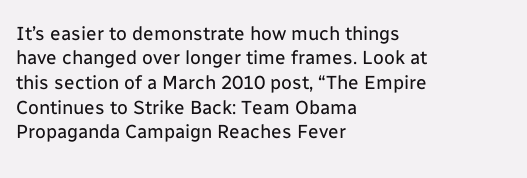It’s easier to demonstrate how much things have changed over longer time frames. Look at this section of a March 2010 post, “The Empire Continues to Strike Back: Team Obama Propaganda Campaign Reaches Fever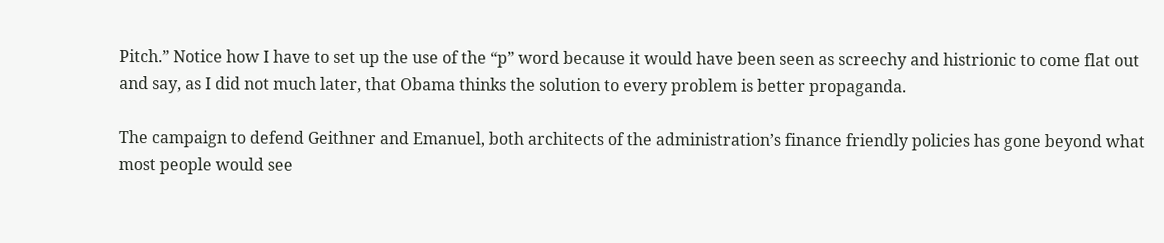Pitch.” Notice how I have to set up the use of the “p” word because it would have been seen as screechy and histrionic to come flat out and say, as I did not much later, that Obama thinks the solution to every problem is better propaganda.

The campaign to defend Geithner and Emanuel, both architects of the administration’s finance friendly policies has gone beyond what most people would see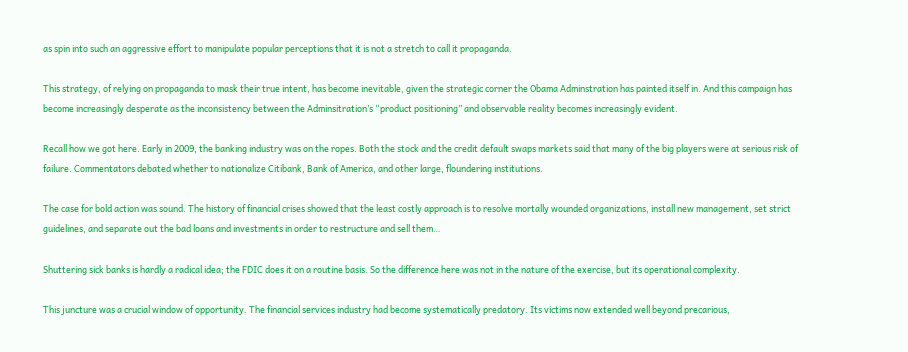as spin into such an aggressive effort to manipulate popular perceptions that it is not a stretch to call it propaganda.

This strategy, of relying on propaganda to mask their true intent, has become inevitable, given the strategic corner the Obama Adminstration has painted itself in. And this campaign has become increasingly desperate as the inconsistency between the Adminsitration’s “product positioning” and observable reality becomes increasingly evident.

Recall how we got here. Early in 2009, the banking industry was on the ropes. Both the stock and the credit default swaps markets said that many of the big players were at serious risk of failure. Commentators debated whether to nationalize Citibank, Bank of America, and other large, floundering institutions.

The case for bold action was sound. The history of financial crises showed that the least costly approach is to resolve mortally wounded organizations, install new management, set strict guidelines, and separate out the bad loans and investments in order to restructure and sell them…

Shuttering sick banks is hardly a radical idea; the FDIC does it on a routine basis. So the difference here was not in the nature of the exercise, but its operational complexity.

This juncture was a crucial window of opportunity. The financial services industry had become systematically predatory. Its victims now extended well beyond precarious,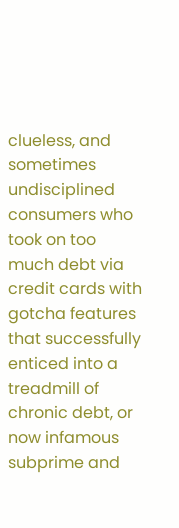clueless, and sometimes undisciplined consumers who took on too much debt via credit cards with gotcha features that successfully enticed into a treadmill of chronic debt, or now infamous subprime and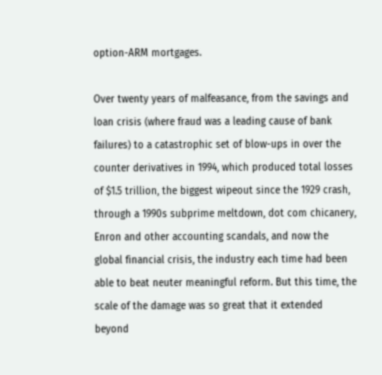option-ARM mortgages.

Over twenty years of malfeasance, from the savings and loan crisis (where fraud was a leading cause of bank failures) to a catastrophic set of blow-ups in over the counter derivatives in 1994, which produced total losses of $1.5 trillion, the biggest wipeout since the 1929 crash, through a 1990s subprime meltdown, dot com chicanery, Enron and other accounting scandals, and now the global financial crisis, the industry each time had been able to beat neuter meaningful reform. But this time, the scale of the damage was so great that it extended beyond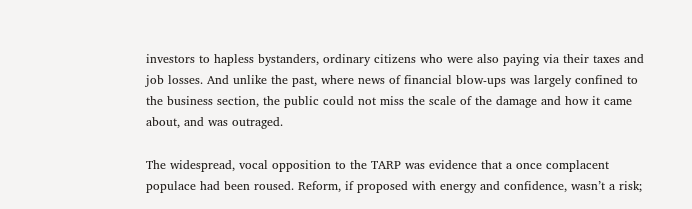investors to hapless bystanders, ordinary citizens who were also paying via their taxes and job losses. And unlike the past, where news of financial blow-ups was largely confined to the business section, the public could not miss the scale of the damage and how it came about, and was outraged.

The widespread, vocal opposition to the TARP was evidence that a once complacent populace had been roused. Reform, if proposed with energy and confidence, wasn’t a risk;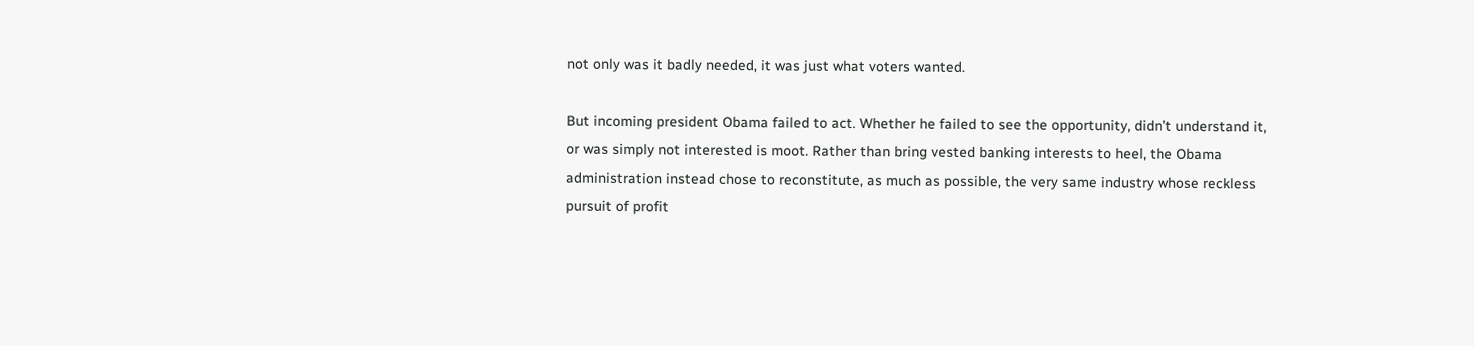not only was it badly needed, it was just what voters wanted.

But incoming president Obama failed to act. Whether he failed to see the opportunity, didn’t understand it, or was simply not interested is moot. Rather than bring vested banking interests to heel, the Obama administration instead chose to reconstitute, as much as possible, the very same industry whose reckless pursuit of profit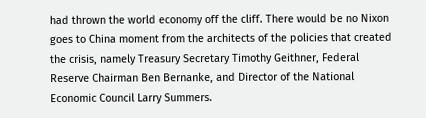had thrown the world economy off the cliff. There would be no Nixon goes to China moment from the architects of the policies that created the crisis, namely Treasury Secretary Timothy Geithner, Federal Reserve Chairman Ben Bernanke, and Director of the National Economic Council Larry Summers.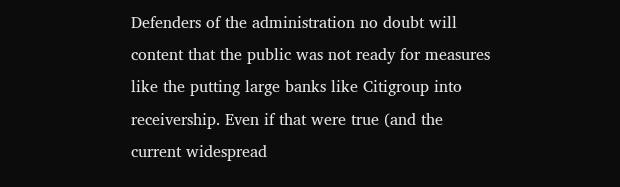Defenders of the administration no doubt will content that the public was not ready for measures like the putting large banks like Citigroup into receivership. Even if that were true (and the current widespread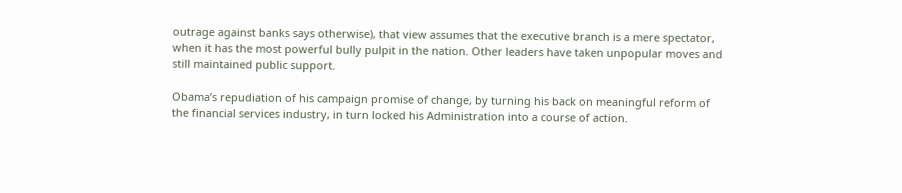outrage against banks says otherwise), that view assumes that the executive branch is a mere spectator, when it has the most powerful bully pulpit in the nation. Other leaders have taken unpopular moves and still maintained public support.

Obama’s repudiation of his campaign promise of change, by turning his back on meaningful reform of the financial services industry, in turn locked his Administration into a course of action.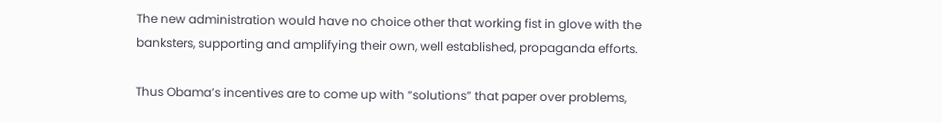The new administration would have no choice other that working fist in glove with the banksters, supporting and amplifying their own, well established, propaganda efforts.

Thus Obama’s incentives are to come up with “solutions” that paper over problems,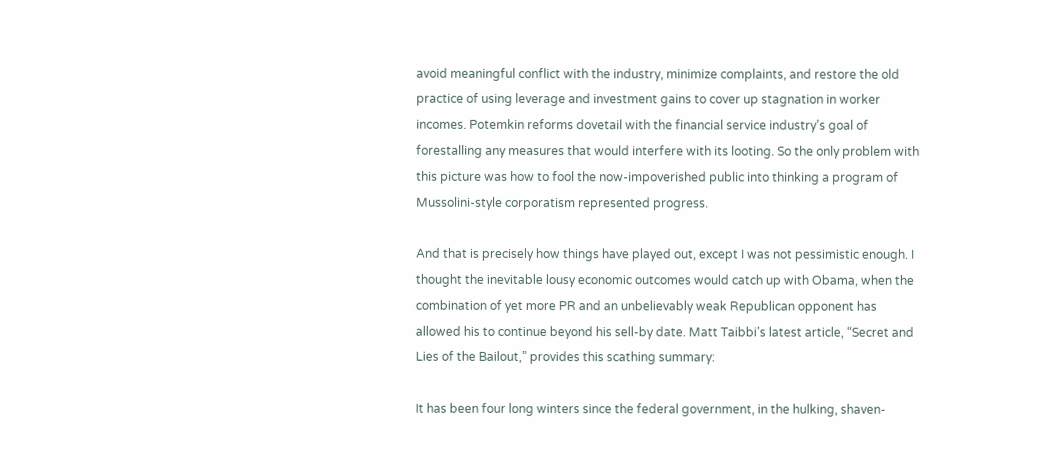avoid meaningful conflict with the industry, minimize complaints, and restore the old practice of using leverage and investment gains to cover up stagnation in worker incomes. Potemkin reforms dovetail with the financial service industry’s goal of forestalling any measures that would interfere with its looting. So the only problem with this picture was how to fool the now-impoverished public into thinking a program of Mussolini-style corporatism represented progress.

And that is precisely how things have played out, except I was not pessimistic enough. I thought the inevitable lousy economic outcomes would catch up with Obama, when the combination of yet more PR and an unbelievably weak Republican opponent has allowed his to continue beyond his sell-by date. Matt Taibbi’s latest article, “Secret and Lies of the Bailout,” provides this scathing summary:

It has been four long winters since the federal government, in the hulking, shaven-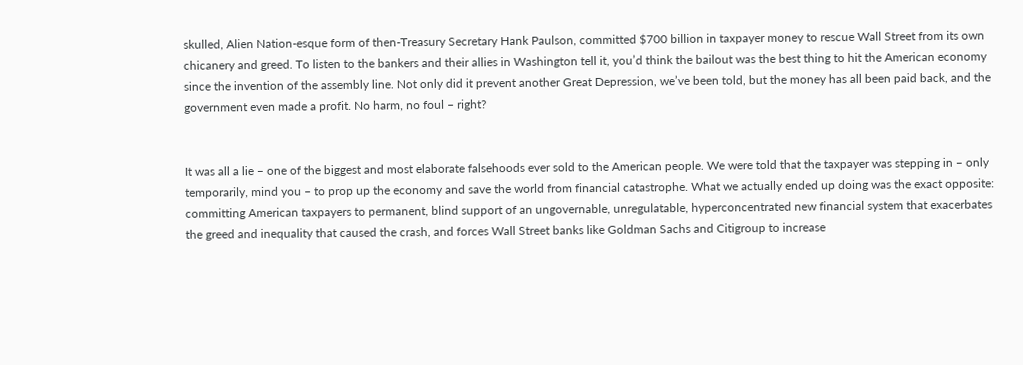skulled, Alien Nation-esque form of then-Treasury Secretary Hank Paulson, committed $700 billion in taxpayer money to rescue Wall Street from its own chicanery and greed. To listen to the bankers and their allies in Washington tell it, you’d think the bailout was the best thing to hit the American economy since the invention of the assembly line. Not only did it prevent another Great Depression, we’ve been told, but the money has all been paid back, and the government even made a profit. No harm, no foul – right?


It was all a lie – one of the biggest and most elaborate falsehoods ever sold to the American people. We were told that the taxpayer was stepping in – only temporarily, mind you – to prop up the economy and save the world from financial catastrophe. What we actually ended up doing was the exact opposite: committing American taxpayers to permanent, blind support of an ungovernable, unregulatable, hyperconcentrated new financial system that exacerbates the greed and inequality that caused the crash, and forces Wall Street banks like Goldman Sachs and Citigroup to increase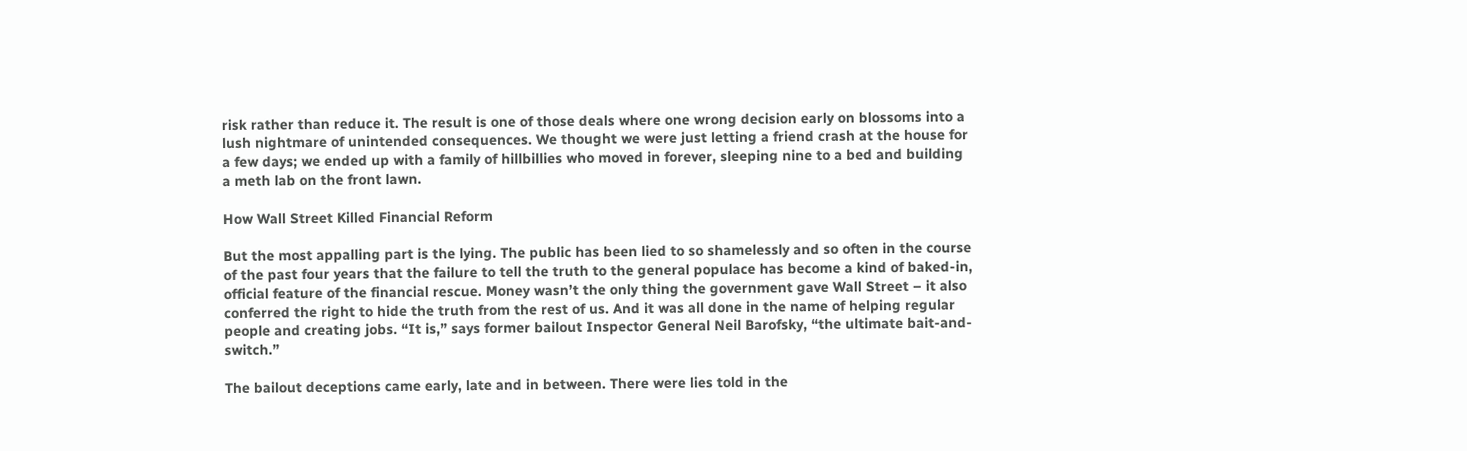risk rather than reduce it. The result is one of those deals where one wrong decision early on blossoms into a lush nightmare of unintended consequences. We thought we were just letting a friend crash at the house for a few days; we ended up with a family of hillbillies who moved in forever, sleeping nine to a bed and building a meth lab on the front lawn.

How Wall Street Killed Financial Reform

But the most appalling part is the lying. The public has been lied to so shamelessly and so often in the course of the past four years that the failure to tell the truth to the general populace has become a kind of baked-in, official feature of the financial rescue. Money wasn’t the only thing the government gave Wall Street – it also conferred the right to hide the truth from the rest of us. And it was all done in the name of helping regular people and creating jobs. “It is,” says former bailout Inspector General Neil Barofsky, “the ultimate bait-and-switch.”

The bailout deceptions came early, late and in between. There were lies told in the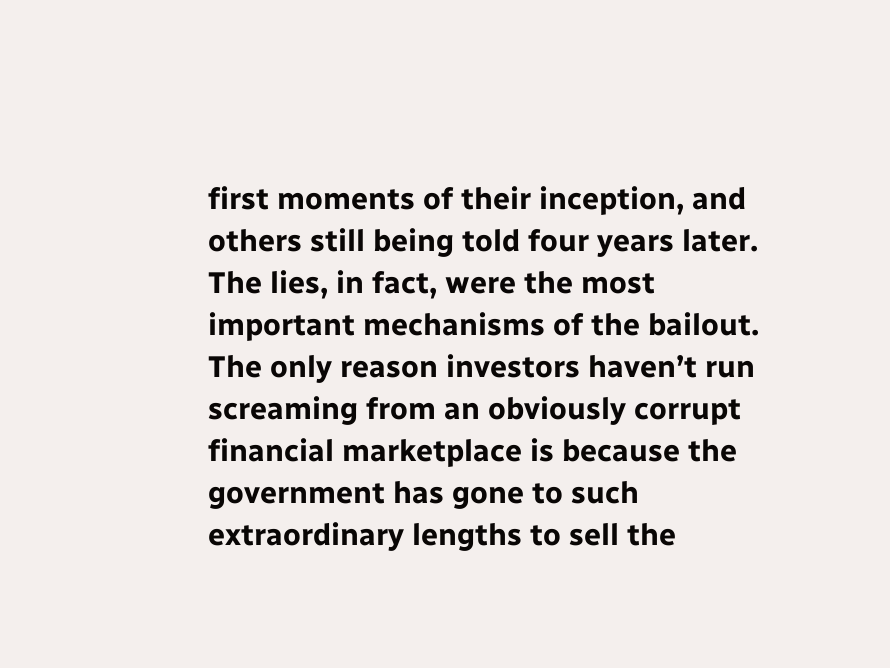first moments of their inception, and others still being told four years later. The lies, in fact, were the most important mechanisms of the bailout. The only reason investors haven’t run screaming from an obviously corrupt financial marketplace is because the government has gone to such extraordinary lengths to sell the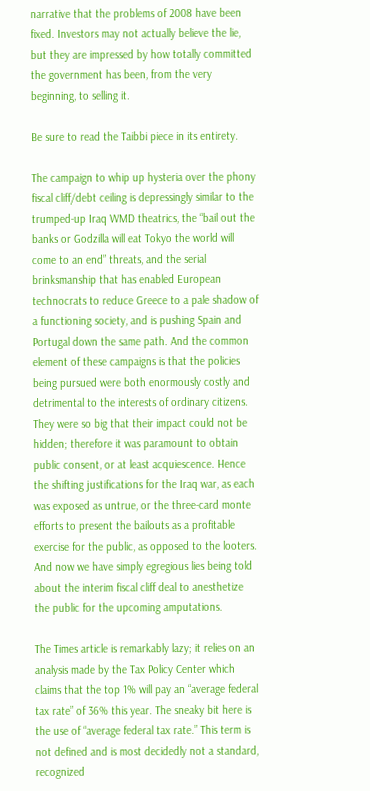narrative that the problems of 2008 have been fixed. Investors may not actually believe the lie, but they are impressed by how totally committed the government has been, from the very beginning, to selling it.

Be sure to read the Taibbi piece in its entirety.

The campaign to whip up hysteria over the phony fiscal cliff/debt ceiling is depressingly similar to the trumped-up Iraq WMD theatrics, the “bail out the banks or Godzilla will eat Tokyo the world will come to an end” threats, and the serial brinksmanship that has enabled European technocrats to reduce Greece to a pale shadow of a functioning society, and is pushing Spain and Portugal down the same path. And the common element of these campaigns is that the policies being pursued were both enormously costly and detrimental to the interests of ordinary citizens. They were so big that their impact could not be hidden; therefore it was paramount to obtain public consent, or at least acquiescence. Hence the shifting justifications for the Iraq war, as each was exposed as untrue, or the three-card monte efforts to present the bailouts as a profitable exercise for the public, as opposed to the looters. And now we have simply egregious lies being told about the interim fiscal cliff deal to anesthetize the public for the upcoming amputations.

The Times article is remarkably lazy; it relies on an analysis made by the Tax Policy Center which claims that the top 1% will pay an “average federal tax rate” of 36% this year. The sneaky bit here is the use of “average federal tax rate.” This term is not defined and is most decidedly not a standard, recognized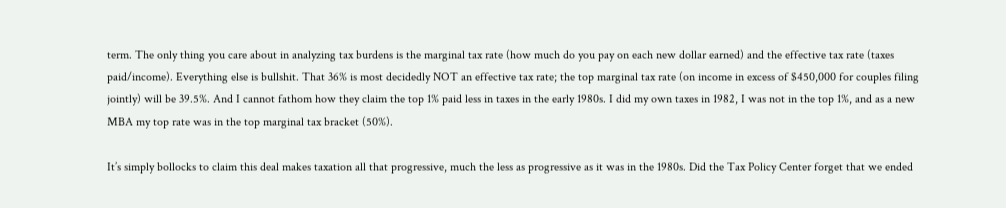term. The only thing you care about in analyzing tax burdens is the marginal tax rate (how much do you pay on each new dollar earned) and the effective tax rate (taxes paid/income). Everything else is bullshit. That 36% is most decidedly NOT an effective tax rate; the top marginal tax rate (on income in excess of $450,000 for couples filing jointly) will be 39.5%. And I cannot fathom how they claim the top 1% paid less in taxes in the early 1980s. I did my own taxes in 1982, I was not in the top 1%, and as a new MBA my top rate was in the top marginal tax bracket (50%).

It’s simply bollocks to claim this deal makes taxation all that progressive, much the less as progressive as it was in the 1980s. Did the Tax Policy Center forget that we ended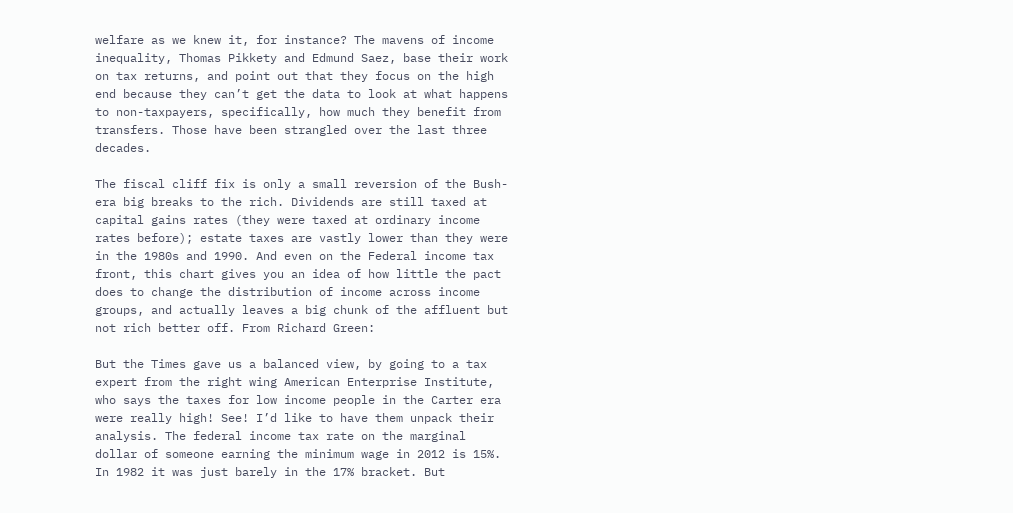welfare as we knew it, for instance? The mavens of income inequality, Thomas Pikkety and Edmund Saez, base their work on tax returns, and point out that they focus on the high end because they can’t get the data to look at what happens to non-taxpayers, specifically, how much they benefit from transfers. Those have been strangled over the last three decades.

The fiscal cliff fix is only a small reversion of the Bush-era big breaks to the rich. Dividends are still taxed at capital gains rates (they were taxed at ordinary income rates before); estate taxes are vastly lower than they were in the 1980s and 1990. And even on the Federal income tax front, this chart gives you an idea of how little the pact does to change the distribution of income across income groups, and actually leaves a big chunk of the affluent but not rich better off. From Richard Green:

But the Times gave us a balanced view, by going to a tax expert from the right wing American Enterprise Institute, who says the taxes for low income people in the Carter era were really high! See! I’d like to have them unpack their analysis. The federal income tax rate on the marginal dollar of someone earning the minimum wage in 2012 is 15%. In 1982 it was just barely in the 17% bracket. But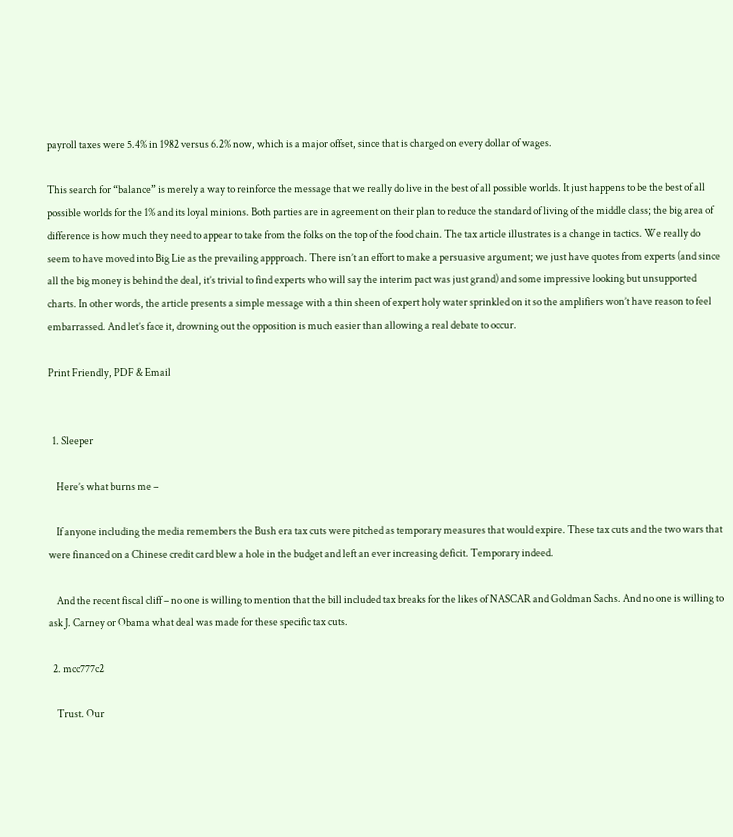payroll taxes were 5.4% in 1982 versus 6.2% now, which is a major offset, since that is charged on every dollar of wages.

This search for “balance” is merely a way to reinforce the message that we really do live in the best of all possible worlds. It just happens to be the best of all possible worlds for the 1% and its loyal minions. Both parties are in agreement on their plan to reduce the standard of living of the middle class; the big area of difference is how much they need to appear to take from the folks on the top of the food chain. The tax article illustrates is a change in tactics. We really do seem to have moved into Big Lie as the prevailing appproach. There isn’t an effort to make a persuasive argument; we just have quotes from experts (and since all the big money is behind the deal, it’s trivial to find experts who will say the interim pact was just grand) and some impressive looking but unsupported charts. In other words, the article presents a simple message with a thin sheen of expert holy water sprinkled on it so the amplifiers won’t have reason to feel embarrassed. And let’s face it, drowning out the opposition is much easier than allowing a real debate to occur.

Print Friendly, PDF & Email


  1. Sleeper

    Here’s what burns me –

    If anyone including the media remembers the Bush era tax cuts were pitched as temporary measures that would expire. These tax cuts and the two wars that were financed on a Chinese credit card blew a hole in the budget and left an ever increasing deficit. Temporary indeed.

    And the recent fiscal cliff – no one is willing to mention that the bill included tax breaks for the likes of NASCAR and Goldman Sachs. And no one is willing to ask J. Carney or Obama what deal was made for these specific tax cuts.

  2. mcc777c2

    Trust. Our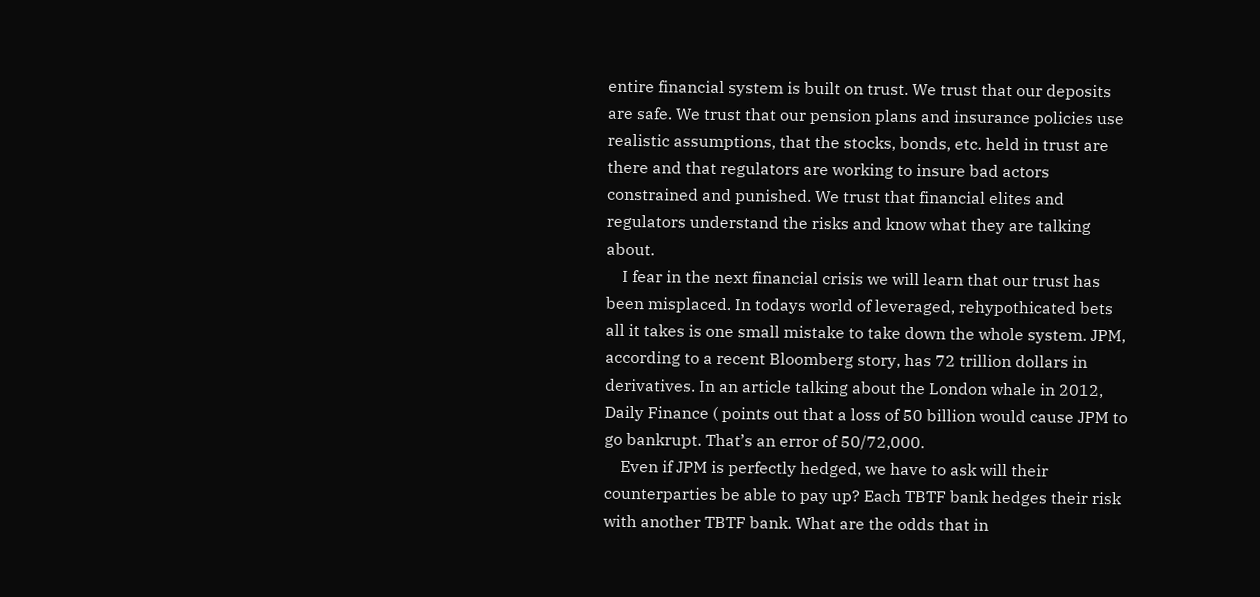entire financial system is built on trust. We trust that our deposits are safe. We trust that our pension plans and insurance policies use realistic assumptions, that the stocks, bonds, etc. held in trust are there and that regulators are working to insure bad actors constrained and punished. We trust that financial elites and regulators understand the risks and know what they are talking about.
    I fear in the next financial crisis we will learn that our trust has been misplaced. In todays world of leveraged, rehypothicated bets all it takes is one small mistake to take down the whole system. JPM, according to a recent Bloomberg story, has 72 trillion dollars in derivatives. In an article talking about the London whale in 2012, Daily Finance ( points out that a loss of 50 billion would cause JPM to go bankrupt. That’s an error of 50/72,000.
    Even if JPM is perfectly hedged, we have to ask will their counterparties be able to pay up? Each TBTF bank hedges their risk with another TBTF bank. What are the odds that in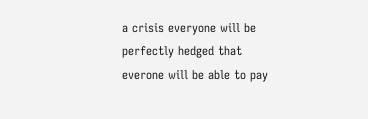a crisis everyone will be perfectly hedged that everone will be able to pay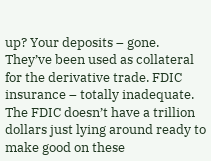up? Your deposits – gone. They’ve been used as collateral for the derivative trade. FDIC insurance – totally inadequate. The FDIC doesn’t have a trillion dollars just lying around ready to make good on these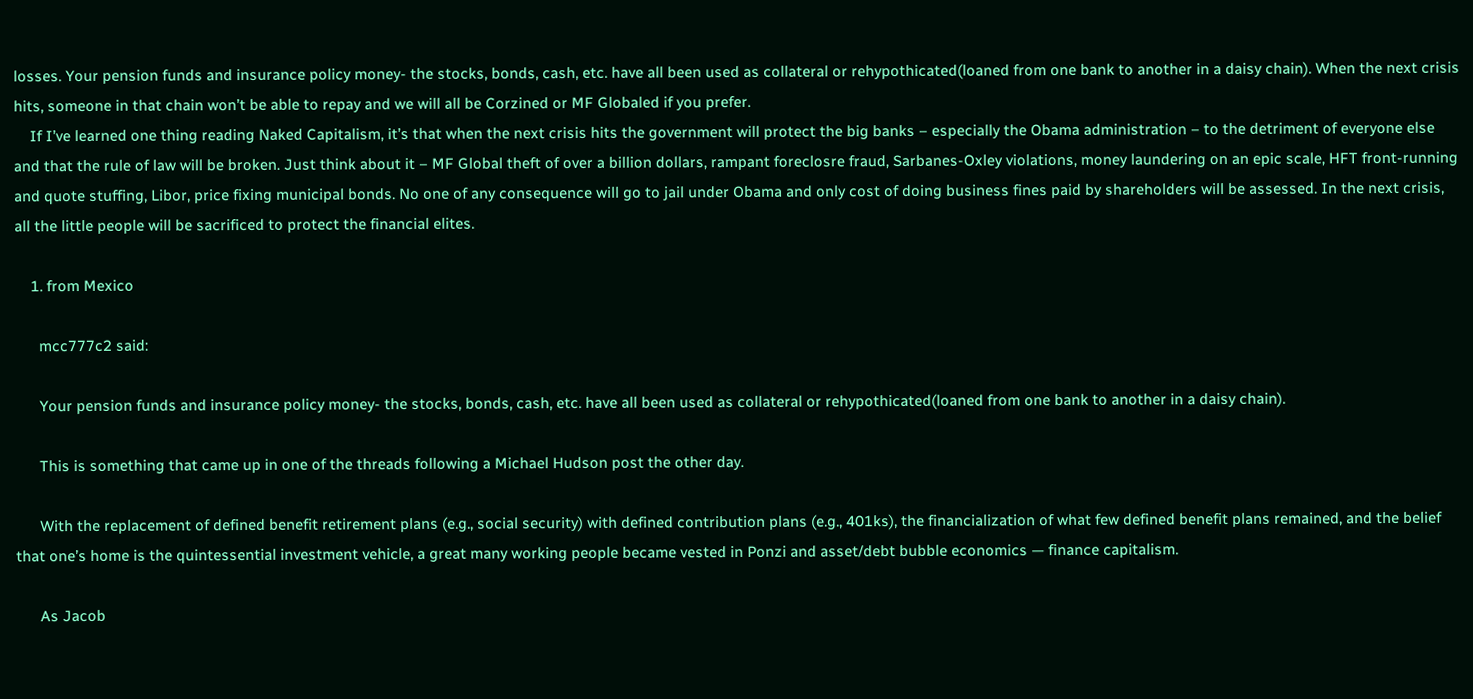losses. Your pension funds and insurance policy money- the stocks, bonds, cash, etc. have all been used as collateral or rehypothicated(loaned from one bank to another in a daisy chain). When the next crisis hits, someone in that chain won’t be able to repay and we will all be Corzined or MF Globaled if you prefer.
    If I’ve learned one thing reading Naked Capitalism, it’s that when the next crisis hits the government will protect the big banks – especially the Obama administration – to the detriment of everyone else and that the rule of law will be broken. Just think about it – MF Global theft of over a billion dollars, rampant foreclosre fraud, Sarbanes-Oxley violations, money laundering on an epic scale, HFT front-running and quote stuffing, Libor, price fixing municipal bonds. No one of any consequence will go to jail under Obama and only cost of doing business fines paid by shareholders will be assessed. In the next crisis, all the little people will be sacrificed to protect the financial elites.

    1. from Mexico

      mcc777c2 said:

      Your pension funds and insurance policy money- the stocks, bonds, cash, etc. have all been used as collateral or rehypothicated(loaned from one bank to another in a daisy chain).

      This is something that came up in one of the threads following a Michael Hudson post the other day.

      With the replacement of defined benefit retirement plans (e.g., social security) with defined contribution plans (e.g., 401ks), the financialization of what few defined benefit plans remained, and the belief that one’s home is the quintessential investment vehicle, a great many working people became vested in Ponzi and asset/debt bubble economics — finance capitalism.

      As Jacob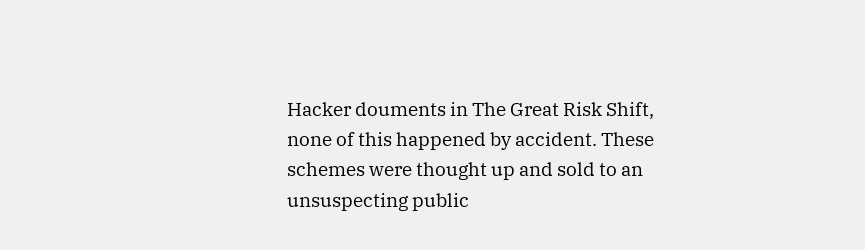Hacker douments in The Great Risk Shift, none of this happened by accident. These schemes were thought up and sold to an unsuspecting public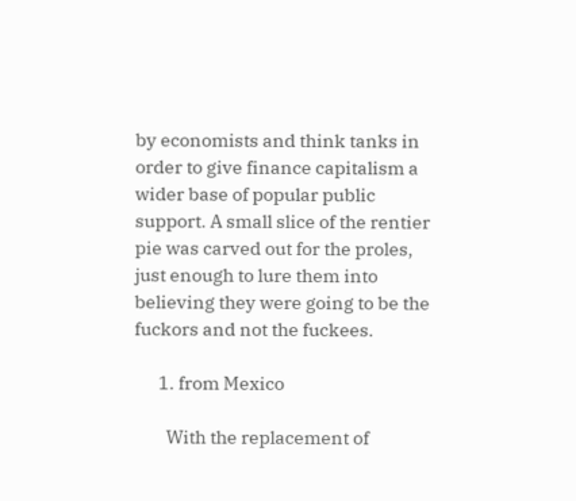by economists and think tanks in order to give finance capitalism a wider base of popular public support. A small slice of the rentier pie was carved out for the proles, just enough to lure them into believing they were going to be the fuckors and not the fuckees.

      1. from Mexico

        With the replacement of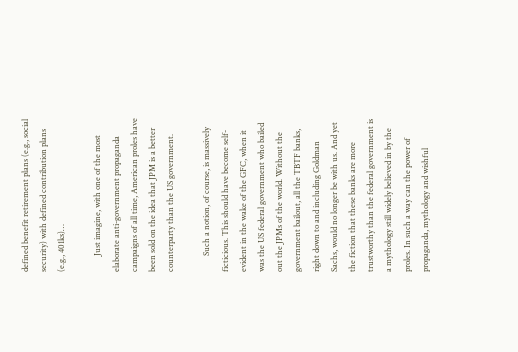defined benefit retirement plans (e.g., social security) with defined contribution plans (e.g., 401ks)…

        Just imagine, with one of the most elaborate anti-government propaganda campaigns of all time, American proles have been sold on the idea that JPM is a better counterparty than the US government.

        Such a notion, of course, is massively ficticious. This should have become self-evident in the wake of the GFC, when it was the US federal government who bailed out the JPMs of the world. Without the government bailout, all the TBTF banks, right down to and including Goldman Sachs, would no longer be with us. And yet the fiction that these banks are more trustworthy than the federal government is a mythology still widely believed in by the proles. In such a way can the power of propaganda, mythology and wishful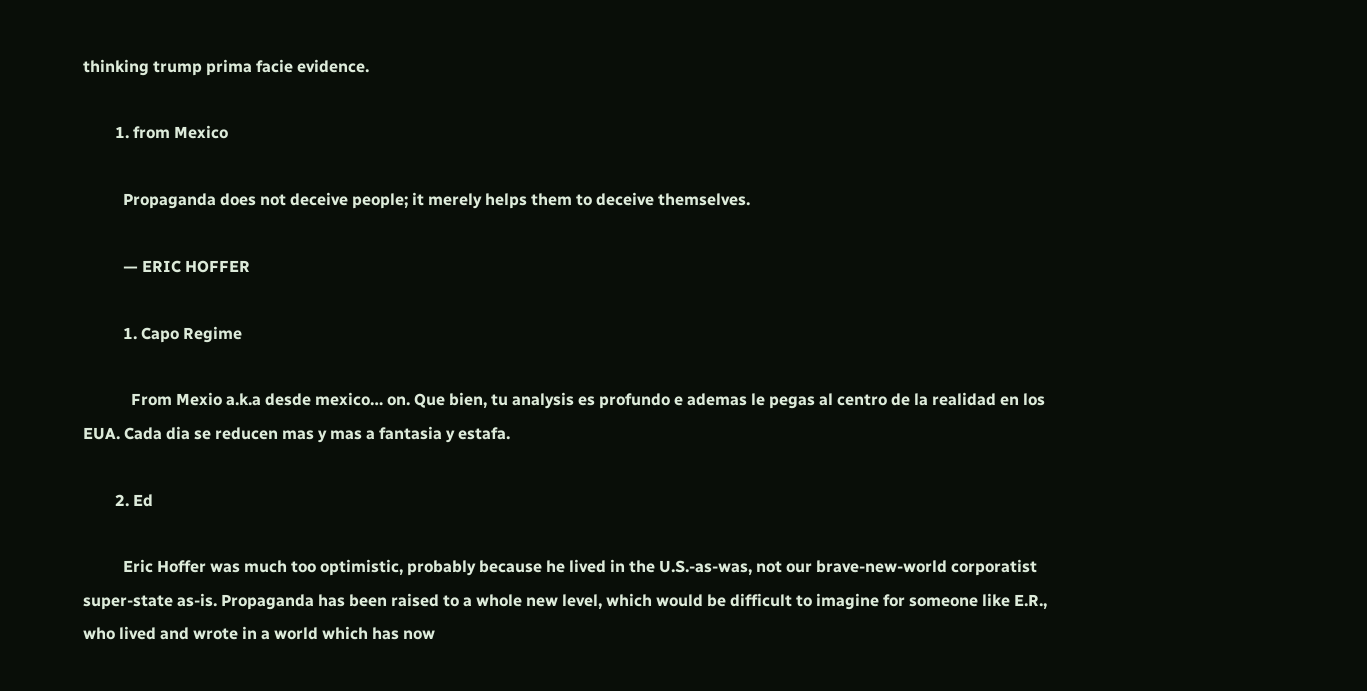thinking trump prima facie evidence.

        1. from Mexico

          Propaganda does not deceive people; it merely helps them to deceive themselves.

          — ERIC HOFFER

          1. Capo Regime

            From Mexio a.k.a desde mexico… on. Que bien, tu analysis es profundo e ademas le pegas al centro de la realidad en los EUA. Cada dia se reducen mas y mas a fantasia y estafa.

        2. Ed

          Eric Hoffer was much too optimistic, probably because he lived in the U.S.-as-was, not our brave-new-world corporatist super-state as-is. Propaganda has been raised to a whole new level, which would be difficult to imagine for someone like E.R., who lived and wrote in a world which has now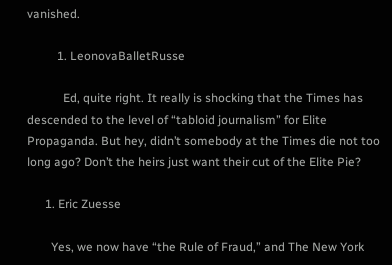vanished.

          1. LeonovaBalletRusse

            Ed, quite right. It really is shocking that the Times has descended to the level of “tabloid journalism” for Elite Propaganda. But hey, didn’t somebody at the Times die not too long ago? Don’t the heirs just want their cut of the Elite Pie?

      1. Eric Zuesse

        Yes, we now have “the Rule of Fraud,” and The New York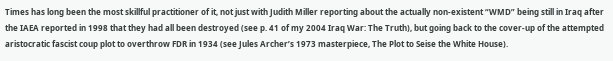Times has long been the most skillful practitioner of it, not just with Judith Miller reporting about the actually non-existent “WMD” being still in Iraq after the IAEA reported in 1998 that they had all been destroyed (see p. 41 of my 2004 Iraq War: The Truth), but going back to the cover-up of the attempted aristocratic fascist coup plot to overthrow FDR in 1934 (see Jules Archer’s 1973 masterpiece, The Plot to Seise the White House).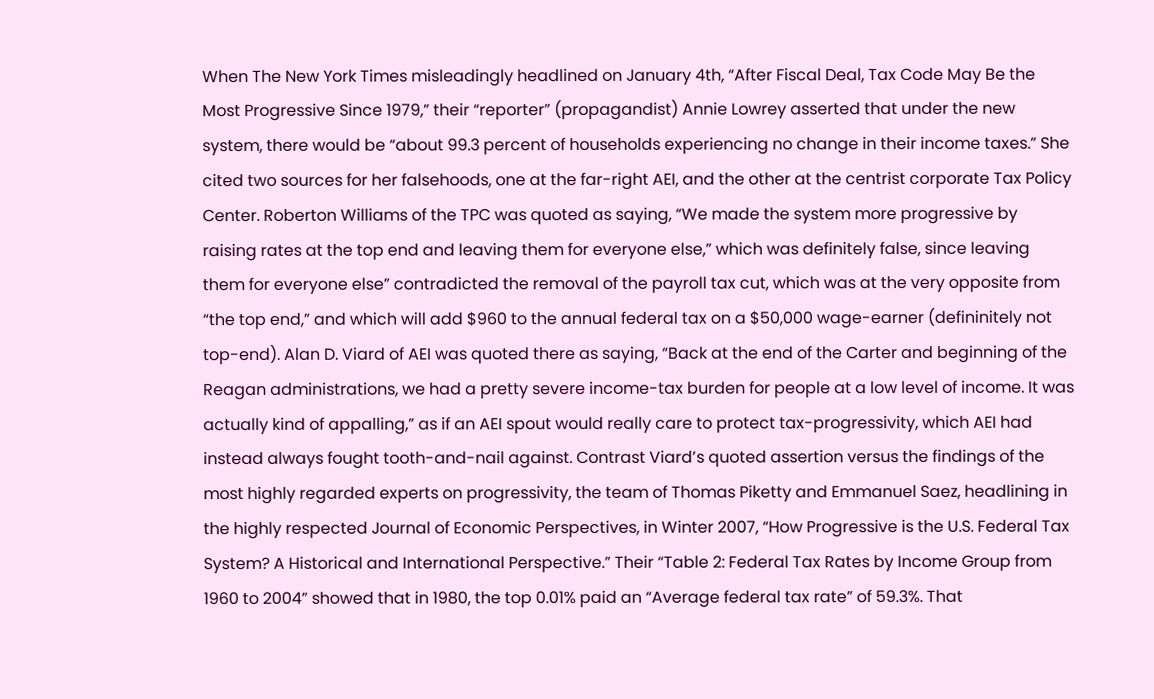When The New York Times misleadingly headlined on January 4th, “After Fiscal Deal, Tax Code May Be the Most Progressive Since 1979,” their “reporter” (propagandist) Annie Lowrey asserted that under the new system, there would be “about 99.3 percent of households experiencing no change in their income taxes.” She cited two sources for her falsehoods, one at the far-right AEI, and the other at the centrist corporate Tax Policy Center. Roberton Williams of the TPC was quoted as saying, “We made the system more progressive by raising rates at the top end and leaving them for everyone else,” which was definitely false, since leaving them for everyone else” contradicted the removal of the payroll tax cut, which was at the very opposite from “the top end,” and which will add $960 to the annual federal tax on a $50,000 wage-earner (defininitely not top-end). Alan D. Viard of AEI was quoted there as saying, “Back at the end of the Carter and beginning of the Reagan administrations, we had a pretty severe income-tax burden for people at a low level of income. It was actually kind of appalling,” as if an AEI spout would really care to protect tax-progressivity, which AEI had instead always fought tooth-and-nail against. Contrast Viard’s quoted assertion versus the findings of the most highly regarded experts on progressivity, the team of Thomas Piketty and Emmanuel Saez, headlining in the highly respected Journal of Economic Perspectives, in Winter 2007, “How Progressive is the U.S. Federal Tax System? A Historical and International Perspective.” Their “Table 2: Federal Tax Rates by Income Group from 1960 to 2004” showed that in 1980, the top 0.01% paid an “Average federal tax rate” of 59.3%. That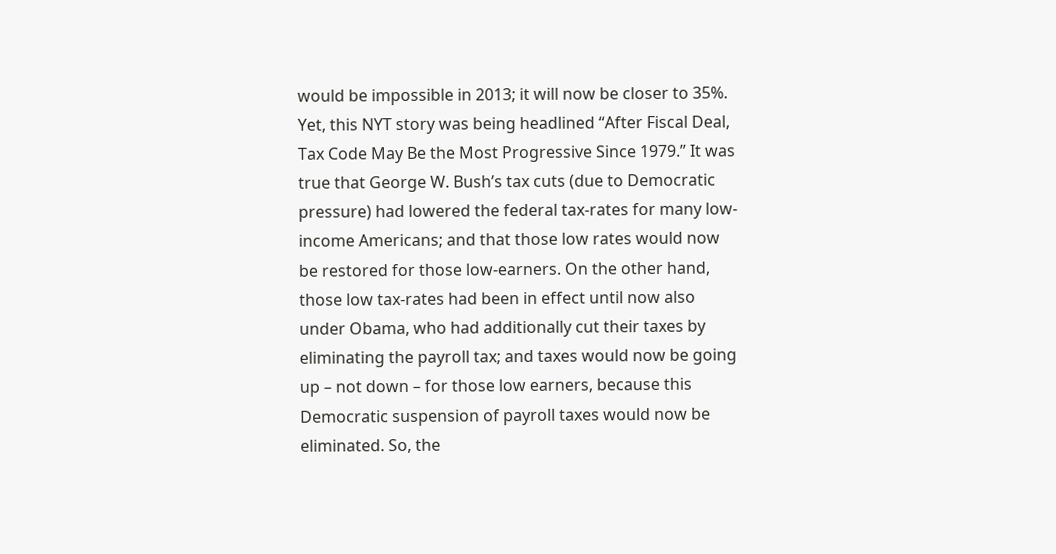would be impossible in 2013; it will now be closer to 35%. Yet, this NYT story was being headlined “After Fiscal Deal, Tax Code May Be the Most Progressive Since 1979.” It was true that George W. Bush’s tax cuts (due to Democratic pressure) had lowered the federal tax-rates for many low-income Americans; and that those low rates would now be restored for those low-earners. On the other hand, those low tax-rates had been in effect until now also under Obama, who had additionally cut their taxes by eliminating the payroll tax; and taxes would now be going up – not down – for those low earners, because this Democratic suspension of payroll taxes would now be eliminated. So, the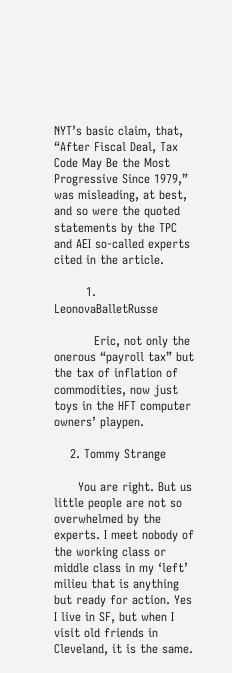NYT’s basic claim, that, “After Fiscal Deal, Tax Code May Be the Most Progressive Since 1979,” was misleading, at best, and so were the quoted statements by the TPC and AEI so-called experts cited in the article.

        1. LeonovaBalletRusse

          Eric, not only the onerous “payroll tax” but the tax of inflation of commodities, now just toys in the HFT computer owners’ playpen.

    2. Tommy Strange

      You are right. But us little people are not so overwhelmed by the experts. I meet nobody of the working class or middle class in my ‘left’ milieu that is anything but ready for action. Yes I live in SF, but when I visit old friends in Cleveland, it is the same.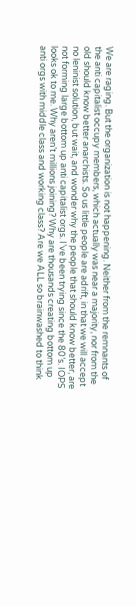We are raging. But the organization is not happening. Neither from the remnants of the anti capitalist occupy members, which actually was near a majority, nor from the old should know better anarchists. So us little people are adrift, in that we will accept no leninist solution, but wait, and wonder why the people that should know better, are not forming large bottom up anti capitalist orgs. I’ve been trying since the 80’s. IOPS looks ok to me. Why aren’t millions joining? Why are thousands creating bottom up anti orgs with middle class and working class? Are we ALL so brainwashed to think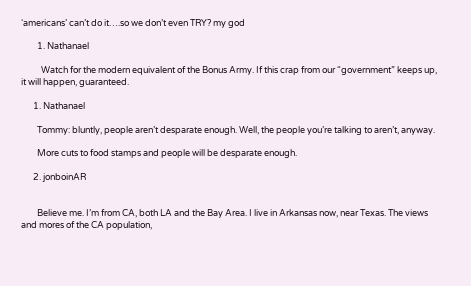‘americans’ can’t do it….so we don’t even TRY? my god

        1. Nathanael

          Watch for the modern equivalent of the Bonus Army. If this crap from our “government” keeps up, it will happen, guaranteed.

      1. Nathanael

        Tommy: bluntly, people aren’t desparate enough. Well, the people you’re talking to aren’t, anyway.

        More cuts to food stamps and people will be desparate enough.

      2. jonboinAR


        Believe me. I’m from CA, both LA and the Bay Area. I live in Arkansas now, near Texas. The views and mores of the CA population,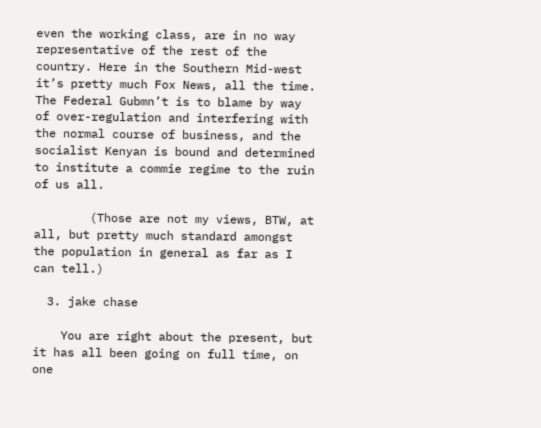even the working class, are in no way representative of the rest of the country. Here in the Southern Mid-west it’s pretty much Fox News, all the time. The Federal Gubmn’t is to blame by way of over-regulation and interfering with the normal course of business, and the socialist Kenyan is bound and determined to institute a commie regime to the ruin of us all.

        (Those are not my views, BTW, at all, but pretty much standard amongst the population in general as far as I can tell.)

  3. jake chase

    You are right about the present, but it has all been going on full time, on one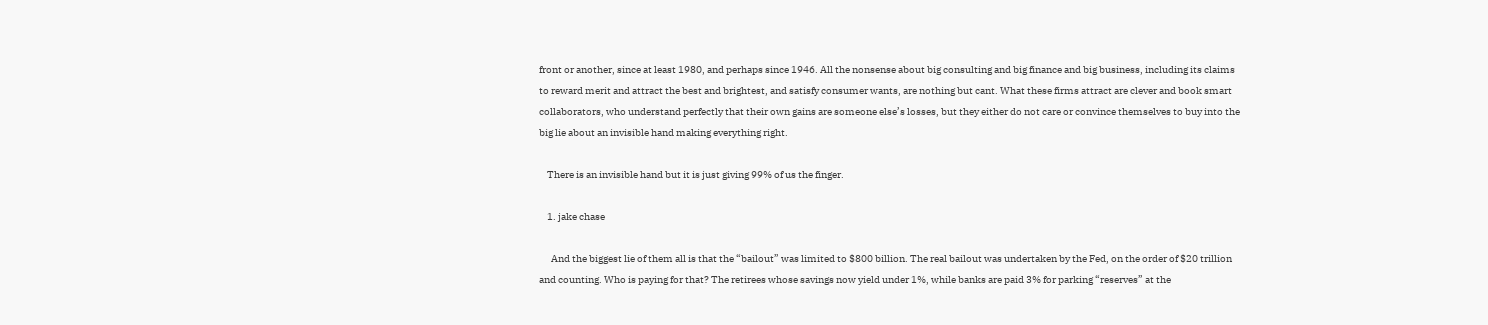front or another, since at least 1980, and perhaps since 1946. All the nonsense about big consulting and big finance and big business, including its claims to reward merit and attract the best and brightest, and satisfy consumer wants, are nothing but cant. What these firms attract are clever and book smart collaborators, who understand perfectly that their own gains are someone else’s losses, but they either do not care or convince themselves to buy into the big lie about an invisible hand making everything right.

    There is an invisible hand but it is just giving 99% of us the finger.

    1. jake chase

      And the biggest lie of them all is that the “bailout” was limited to $800 billion. The real bailout was undertaken by the Fed, on the order of $20 trillion and counting. Who is paying for that? The retirees whose savings now yield under 1%, while banks are paid 3% for parking “reserves” at the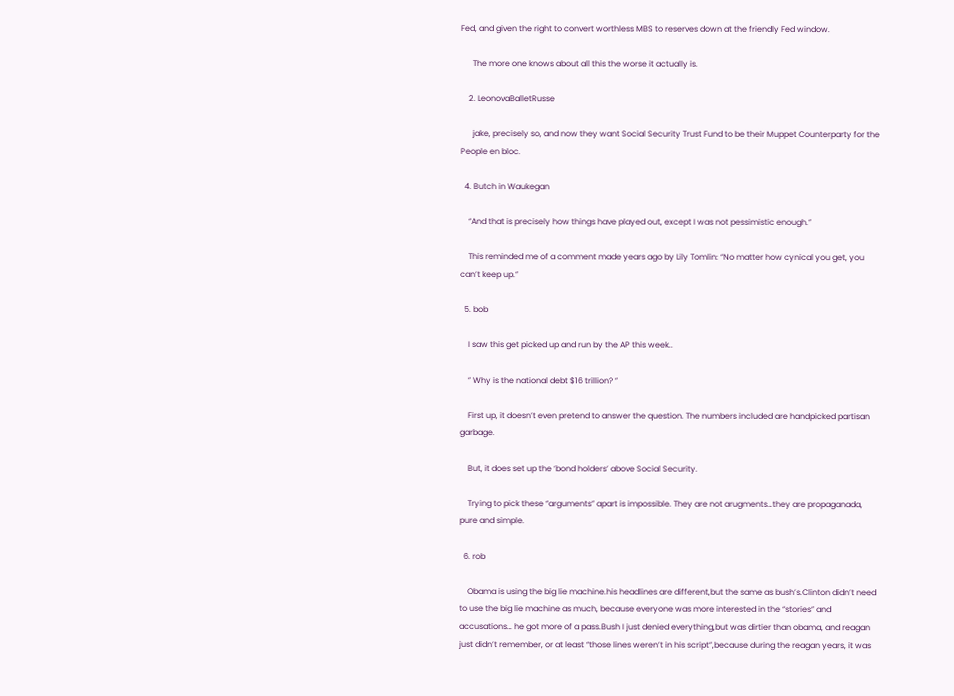Fed, and given the right to convert worthless MBS to reserves down at the friendly Fed window.

      The more one knows about all this the worse it actually is.

    2. LeonovaBalletRusse

      jake, precisely so, and now they want Social Security Trust Fund to be their Muppet Counterparty for the People en bloc.

  4. Butch in Waukegan

    “And that is precisely how things have played out, except I was not pessimistic enough.”

    This reminded me of a comment made years ago by Lily Tomlin: “No matter how cynical you get, you can’t keep up.”

  5. bob

    I saw this get picked up and run by the AP this week..

    ” Why is the national debt $16 trillion? ”

    First up, it doesn’t even pretend to answer the question. The numbers included are handpicked partisan garbage.

    But, it does set up the ‘bond holders’ above Social Security.

    Trying to pick these “arguments” apart is impossible. They are not arugments…they are propaganada, pure and simple.

  6. rob

    Obama is using the big lie machine.his headlines are different,but the same as bush’s.Clinton didn’t need to use the big lie machine as much, because everyone was more interested in the “stories” and accusations… he got more of a pass.Bush I just denied everything,but was dirtier than obama, and reagan just didn’t remember, or at least “those lines weren’t in his script”,because during the reagan years, it was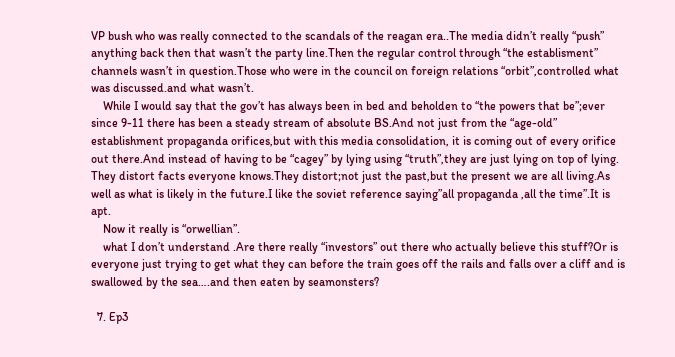VP bush who was really connected to the scandals of the reagan era..The media didn’t really “push” anything back then that wasn’t the party line.Then the regular control through “the establisment” channels wasn’t in question.Those who were in the council on foreign relations “orbit”,controlled what was discussed.and what wasn’t.
    While I would say that the gov’t has always been in bed and beholden to “the powers that be”;ever since 9-11 there has been a steady stream of absolute BS.And not just from the “age-old” establishment propaganda orifices,but with this media consolidation, it is coming out of every orifice out there.And instead of having to be “cagey” by lying using “truth”,they are just lying on top of lying. They distort facts everyone knows.They distort;not just the past,but the present we are all living.As well as what is likely in the future.I like the soviet reference saying”all propaganda ,all the time”.It is apt.
    Now it really is “orwellian”.
    what I don’t understand .Are there really “investors” out there who actually believe this stuff?Or is everyone just trying to get what they can before the train goes off the rails and falls over a cliff and is swallowed by the sea….and then eaten by seamonsters?

  7. Ep3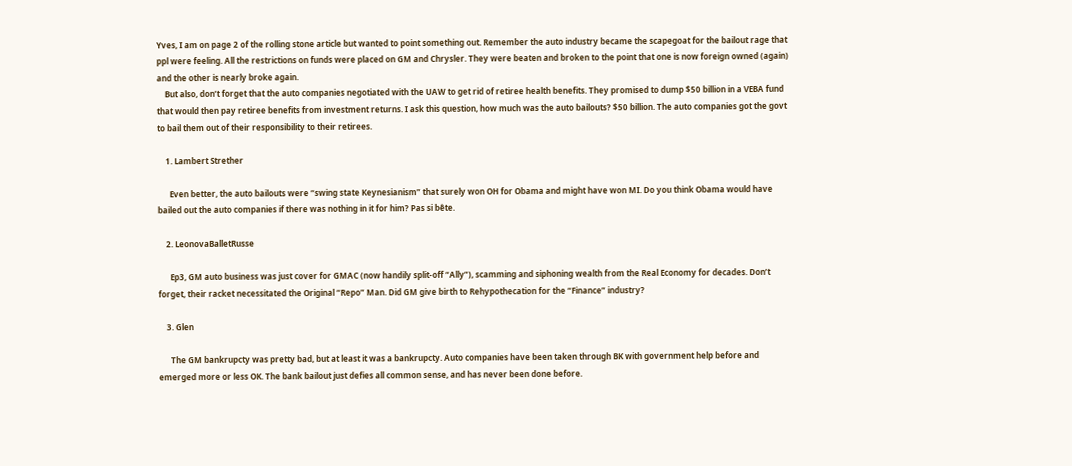Yves, I am on page 2 of the rolling stone article but wanted to point something out. Remember the auto industry became the scapegoat for the bailout rage that ppl were feeling. All the restrictions on funds were placed on GM and Chrysler. They were beaten and broken to the point that one is now foreign owned (again) and the other is nearly broke again.
    But also, don’t forget that the auto companies negotiated with the UAW to get rid of retiree health benefits. They promised to dump $50 billion in a VEBA fund that would then pay retiree benefits from investment returns. I ask this question, how much was the auto bailouts? $50 billion. The auto companies got the govt to bail them out of their responsibility to their retirees.

    1. Lambert Strether

      Even better, the auto bailouts were “swing state Keynesianism” that surely won OH for Obama and might have won MI. Do you think Obama would have bailed out the auto companies if there was nothing in it for him? Pas si bête.

    2. LeonovaBalletRusse

      Ep3, GM auto business was just cover for GMAC (now handily split-off “Ally”), scamming and siphoning wealth from the Real Economy for decades. Don’t forget, their racket necessitated the Original “Repo” Man. Did GM give birth to Rehypothecation for the “Finance” industry?

    3. Glen

      The GM bankrupcty was pretty bad, but at least it was a bankrupcty. Auto companies have been taken through BK with government help before and emerged more or less OK. The bank bailout just defies all common sense, and has never been done before.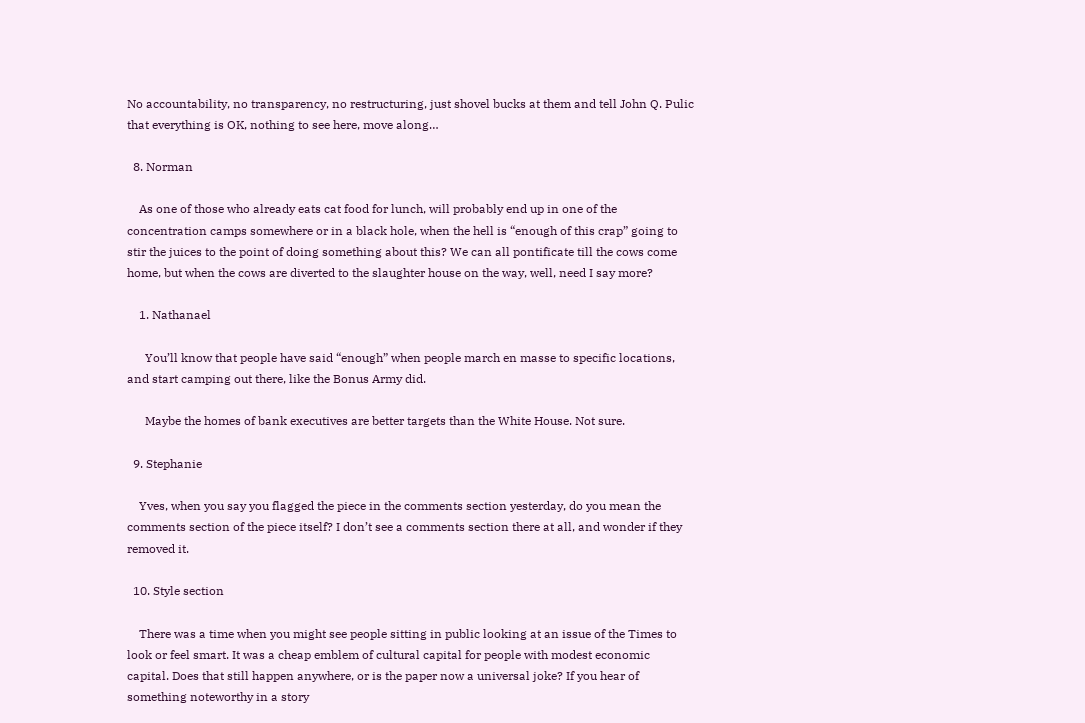No accountability, no transparency, no restructuring, just shovel bucks at them and tell John Q. Pulic that everything is OK, nothing to see here, move along…

  8. Norman

    As one of those who already eats cat food for lunch, will probably end up in one of the concentration camps somewhere or in a black hole, when the hell is “enough of this crap” going to stir the juices to the point of doing something about this? We can all pontificate till the cows come home, but when the cows are diverted to the slaughter house on the way, well, need I say more?

    1. Nathanael

      You’ll know that people have said “enough” when people march en masse to specific locations, and start camping out there, like the Bonus Army did.

      Maybe the homes of bank executives are better targets than the White House. Not sure.

  9. Stephanie

    Yves, when you say you flagged the piece in the comments section yesterday, do you mean the comments section of the piece itself? I don’t see a comments section there at all, and wonder if they removed it.

  10. Style section

    There was a time when you might see people sitting in public looking at an issue of the Times to look or feel smart. It was a cheap emblem of cultural capital for people with modest economic capital. Does that still happen anywhere, or is the paper now a universal joke? If you hear of something noteworthy in a story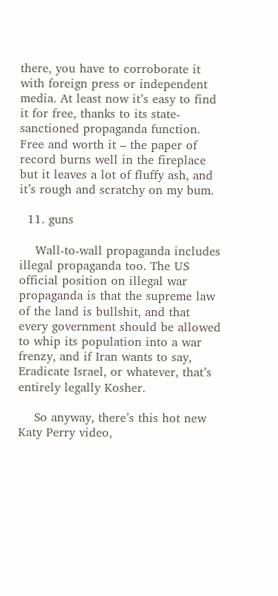there, you have to corroborate it with foreign press or independent media. At least now it’s easy to find it for free, thanks to its state-sanctioned propaganda function. Free and worth it – the paper of record burns well in the fireplace but it leaves a lot of fluffy ash, and it’s rough and scratchy on my bum.

  11. guns

    Wall-to-wall propaganda includes illegal propaganda too. The US official position on illegal war propaganda is that the supreme law of the land is bullshit, and that every government should be allowed to whip its population into a war frenzy, and if Iran wants to say, Eradicate Israel, or whatever, that’s entirely legally Kosher.

    So anyway, there’s this hot new Katy Perry video,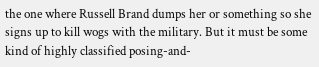the one where Russell Brand dumps her or something so she signs up to kill wogs with the military. But it must be some kind of highly classified posing-and-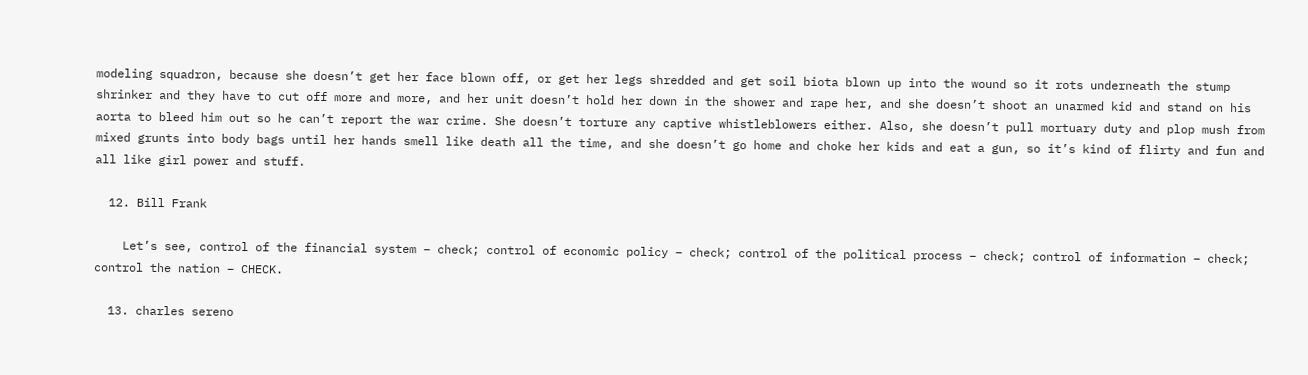modeling squadron, because she doesn’t get her face blown off, or get her legs shredded and get soil biota blown up into the wound so it rots underneath the stump shrinker and they have to cut off more and more, and her unit doesn’t hold her down in the shower and rape her, and she doesn’t shoot an unarmed kid and stand on his aorta to bleed him out so he can’t report the war crime. She doesn’t torture any captive whistleblowers either. Also, she doesn’t pull mortuary duty and plop mush from mixed grunts into body bags until her hands smell like death all the time, and she doesn’t go home and choke her kids and eat a gun, so it’s kind of flirty and fun and all like girl power and stuff.

  12. Bill Frank

    Let’s see, control of the financial system – check; control of economic policy – check; control of the political process – check; control of information – check; control the nation – CHECK.

  13. charles sereno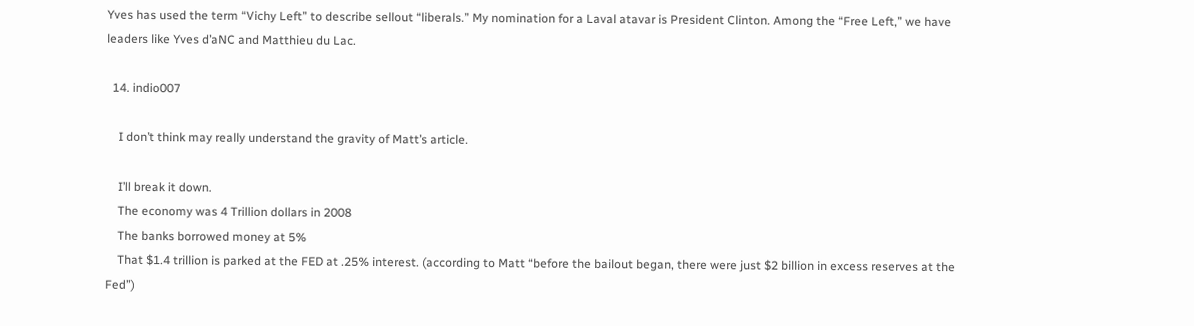Yves has used the term “Vichy Left” to describe sellout “liberals.” My nomination for a Laval atavar is President Clinton. Among the “Free Left,” we have leaders like Yves d’aNC and Matthieu du Lac.

  14. indio007

    I don’t think may really understand the gravity of Matt’s article.

    I’ll break it down.
    The economy was 4 Trillion dollars in 2008
    The banks borrowed money at 5%
    That $1.4 trillion is parked at the FED at .25% interest. (according to Matt “before the bailout began, there were just $2 billion in excess reserves at the Fed”)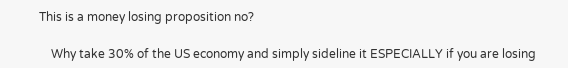This is a money losing proposition no?

    Why take 30% of the US economy and simply sideline it ESPECIALLY if you are losing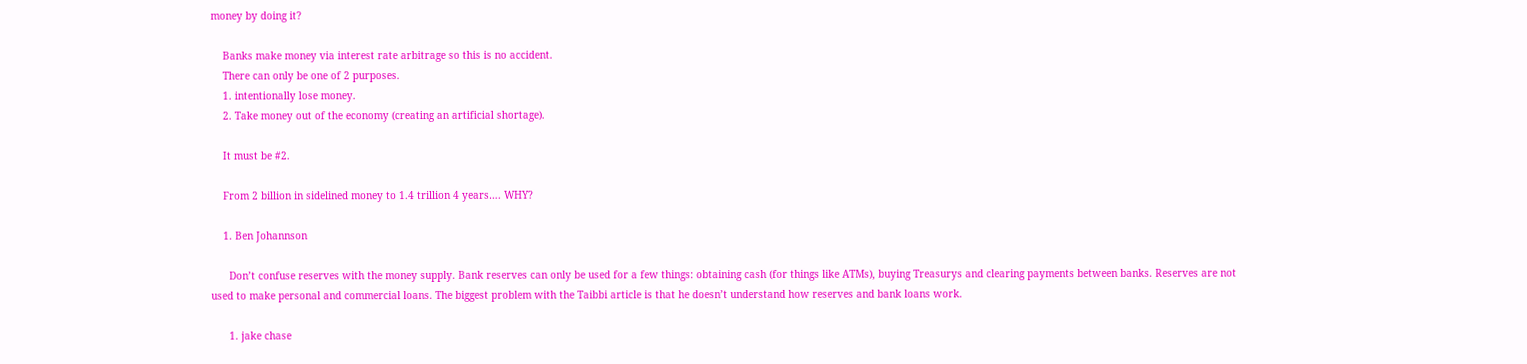money by doing it?

    Banks make money via interest rate arbitrage so this is no accident.
    There can only be one of 2 purposes.
    1. intentionally lose money.
    2. Take money out of the economy (creating an artificial shortage).

    It must be #2.

    From 2 billion in sidelined money to 1.4 trillion 4 years…. WHY?

    1. Ben Johannson

      Don’t confuse reserves with the money supply. Bank reserves can only be used for a few things: obtaining cash (for things like ATMs), buying Treasurys and clearing payments between banks. Reserves are not used to make personal and commercial loans. The biggest problem with the Taibbi article is that he doesn’t understand how reserves and bank loans work.

      1. jake chase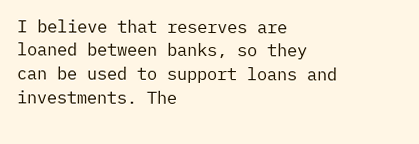I believe that reserves are loaned between banks, so they can be used to support loans and investments. The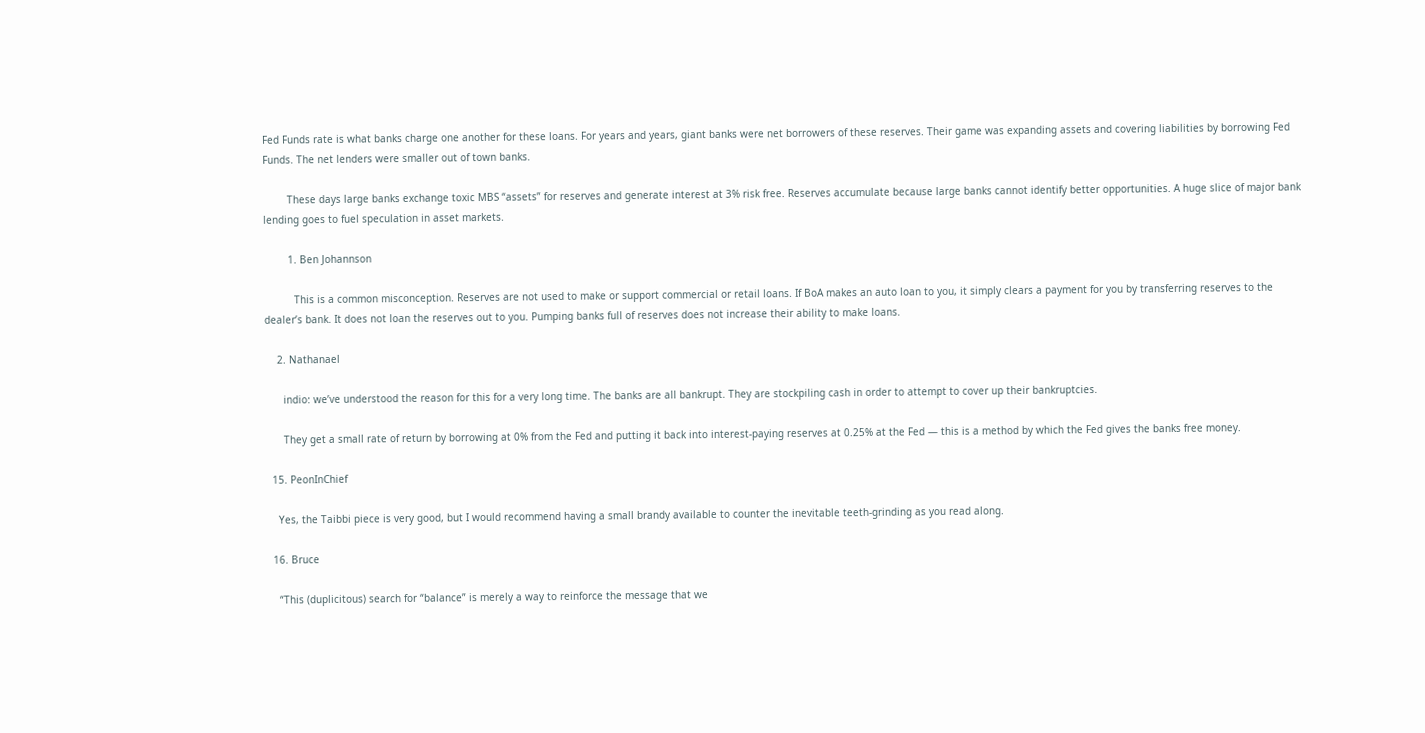Fed Funds rate is what banks charge one another for these loans. For years and years, giant banks were net borrowers of these reserves. Their game was expanding assets and covering liabilities by borrowing Fed Funds. The net lenders were smaller out of town banks.

        These days large banks exchange toxic MBS “assets” for reserves and generate interest at 3% risk free. Reserves accumulate because large banks cannot identify better opportunities. A huge slice of major bank lending goes to fuel speculation in asset markets.

        1. Ben Johannson

          This is a common misconception. Reserves are not used to make or support commercial or retail loans. If BoA makes an auto loan to you, it simply clears a payment for you by transferring reserves to the dealer’s bank. It does not loan the reserves out to you. Pumping banks full of reserves does not increase their ability to make loans.

    2. Nathanael

      indio: we’ve understood the reason for this for a very long time. The banks are all bankrupt. They are stockpiling cash in order to attempt to cover up their bankruptcies.

      They get a small rate of return by borrowing at 0% from the Fed and putting it back into interest-paying reserves at 0.25% at the Fed — this is a method by which the Fed gives the banks free money.

  15. PeonInChief

    Yes, the Taibbi piece is very good, but I would recommend having a small brandy available to counter the inevitable teeth-grinding as you read along.

  16. Bruce

    “This (duplicitous) search for “balance” is merely a way to reinforce the message that we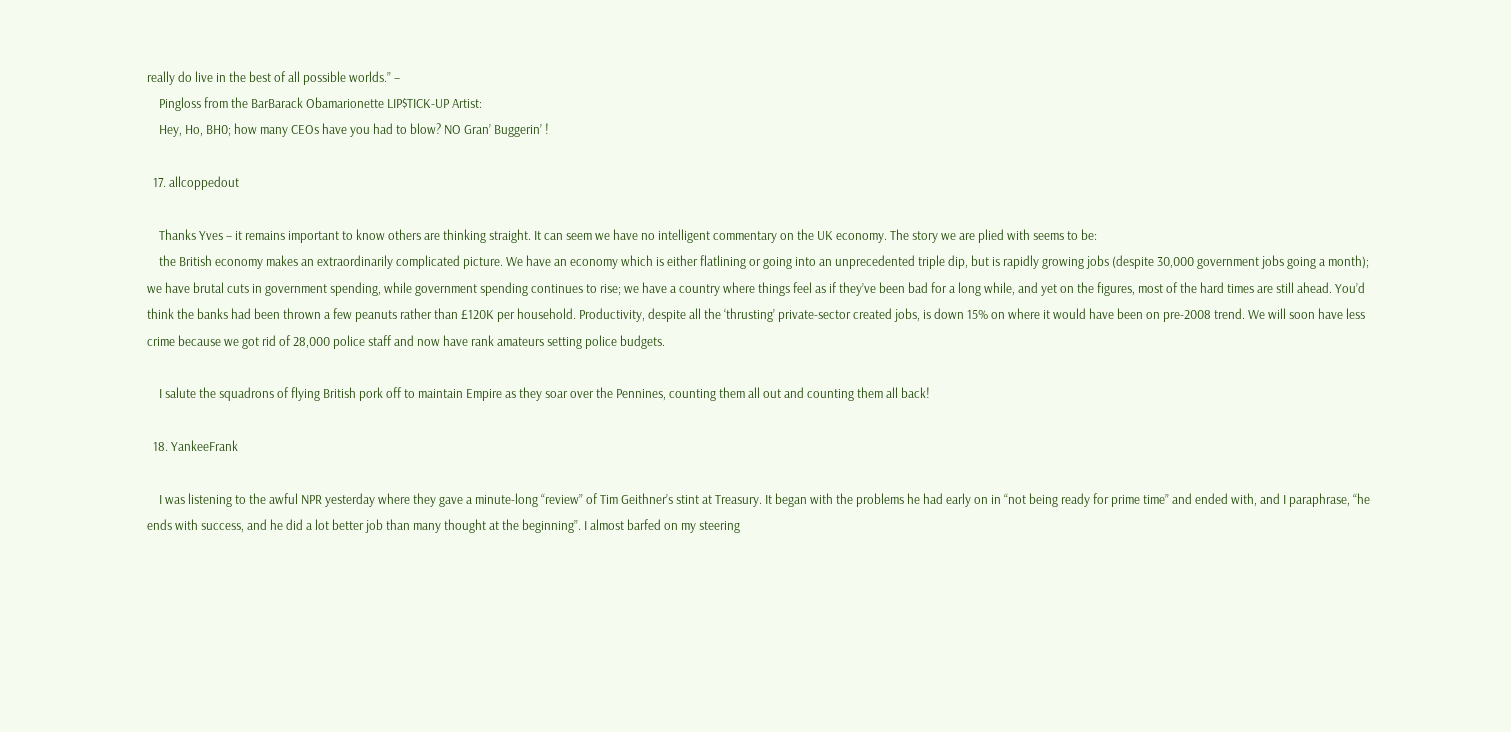really do live in the best of all possible worlds.” –
    Pingloss from the BarBarack Obamarionette LIP$TICK-UP Artist:
    Hey, Ho, BH0; how many CEOs have you had to blow? NO Gran’ Buggerin’ !

  17. allcoppedout

    Thanks Yves – it remains important to know others are thinking straight. It can seem we have no intelligent commentary on the UK economy. The story we are plied with seems to be:
    the British economy makes an extraordinarily complicated picture. We have an economy which is either flatlining or going into an unprecedented triple dip, but is rapidly growing jobs (despite 30,000 government jobs going a month); we have brutal cuts in government spending, while government spending continues to rise; we have a country where things feel as if they’ve been bad for a long while, and yet on the figures, most of the hard times are still ahead. You’d think the banks had been thrown a few peanuts rather than £120K per household. Productivity, despite all the ‘thrusting’ private-sector created jobs, is down 15% on where it would have been on pre-2008 trend. We will soon have less crime because we got rid of 28,000 police staff and now have rank amateurs setting police budgets.

    I salute the squadrons of flying British pork off to maintain Empire as they soar over the Pennines, counting them all out and counting them all back!

  18. YankeeFrank

    I was listening to the awful NPR yesterday where they gave a minute-long “review” of Tim Geithner’s stint at Treasury. It began with the problems he had early on in “not being ready for prime time” and ended with, and I paraphrase, “he ends with success, and he did a lot better job than many thought at the beginning”. I almost barfed on my steering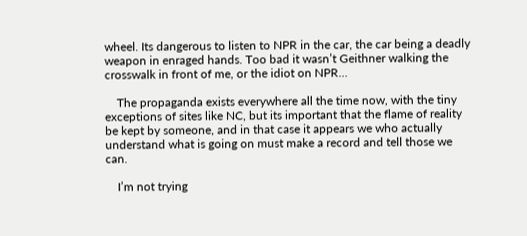wheel. Its dangerous to listen to NPR in the car, the car being a deadly weapon in enraged hands. Too bad it wasn’t Geithner walking the crosswalk in front of me, or the idiot on NPR…

    The propaganda exists everywhere all the time now, with the tiny exceptions of sites like NC, but its important that the flame of reality be kept by someone, and in that case it appears we who actually understand what is going on must make a record and tell those we can.

    I’m not trying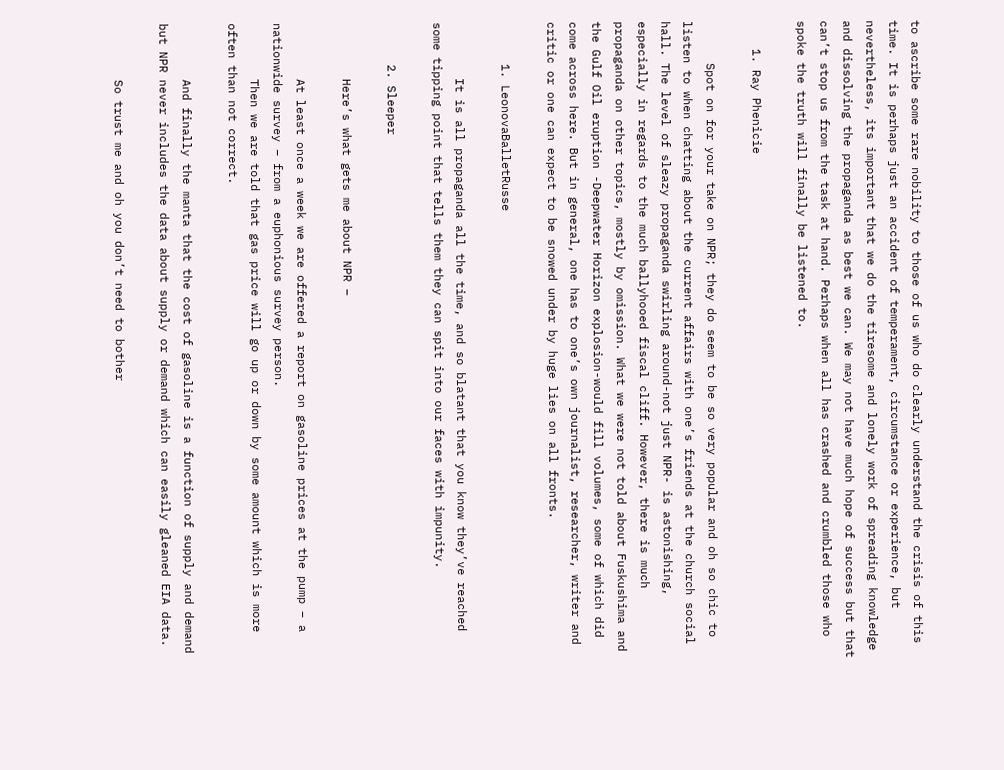to ascribe some rare nobility to those of us who do clearly understand the crisis of this time. It is perhaps just an accident of temperament, circumstance or experience, but nevertheless, its important that we do the tiresome and lonely work of spreading knowledge and dissolving the propaganda as best we can. We may not have much hope of success but that can’t stop us from the task at hand. Perhaps when all has crashed and crumbled those who spoke the truth will finally be listened to.

    1. Ray Phenicie

      Spot on for your take on NPR; they do seem to be so very popular and oh so chic to listen to when chatting about the current affairs with one’s friends at the church social hall. The level of sleazy propaganda swirling around-not just NPR- is astonishing, especially in regards to the much ballyhooed fiscal cliff. However, there is much propaganda on other topics, mostly by omission. What we were not told about Fuskushima and the Gulf Oil eruption -Deepwater Horizon explosion-would fill volumes, some of which did come across here. But in general, one has to one’s own journalist, researcher, writer and critic or one can expect to be snowed under by huge lies on all fronts.

      1. LeonovaBalletRusse

        It is all propaganda all the time, and so blatant that you know they’ve reached some tipping point that tells them they can spit into our faces with impunity.

      2. Sleeper

        Here’s what gets me about NPR –

        At least once a week we are offered a report on gasoline prices at the pump – a nationwide survey – from a euphonious survey person.
        Then we are told that gas price will go up or down by some amount which is more often than not correct.

        And finally the manta that the cost of gasoline is a function of supply and demand but NPR never includes the data about supply or demand which can easily gleaned EIA data.

        So trust me and oh you don’t need to bother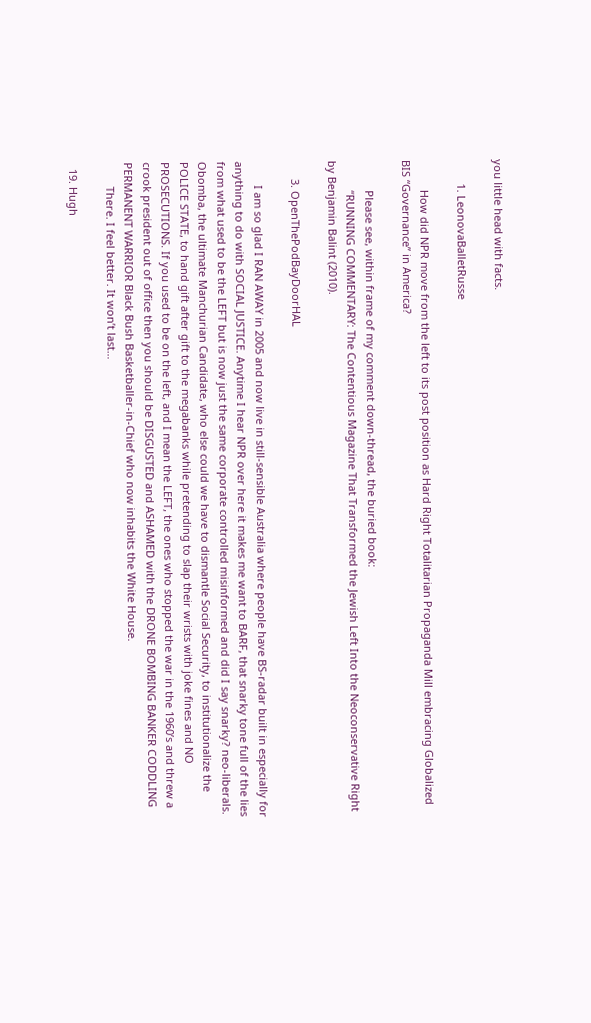you little head with facts.

        1. LeonovaBalletRusse

          How did NPR move from the left to its post position as Hard Right Totalitarian Propaganda Mill embracing Globalized BIS “Governance” in America?

          Please see, within frame of my comment down-thread, the buried book:
          “RUNNING COMMENTARY: The Contentious Magazine That Transformed the Jewish Left Into the Neoconservative Right by Benjamin Balint (2010).

      3. OpenThePodBayDoorHAL

        I am so glad I RAN AWAY in 2005 and now live in still-sensible Australia where people have BS-radar built in especially for anything to do with SOCIAL JUSTICE. Anytime I hear NPR over here it makes me want to BARF, that snarky tone full of the lies from what used to be the LEFT but is now just the same corporate controlled misinformed and did I say snarky? neo-liberals. Obomba, the ultimate Manchurian Candidate, who else could we have to dismantle Social Security, to institutionalize the POLICE STATE, to hand gift after gift to the megabanks while pretending to slap their wrists with joke fines and NO PROSECUTIONS. If you used to be on the left, and I mean the LEFT, the ones who stopped the war in the 1960’s and threw a crook president out of office then you should be DISGUSTED and ASHAMED with the DRONE BOMBING BANKER CODDLING PERMANENT WARRIOR Black Bush Basketballer-in-Chief who now inhabits the White House.
        There. I feel better. It won’t last…

  19. Hugh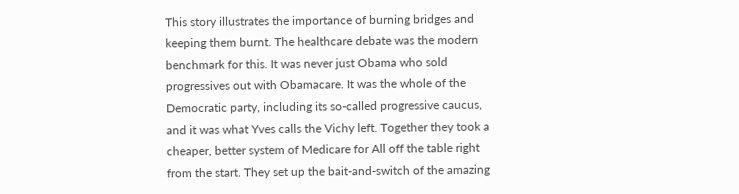This story illustrates the importance of burning bridges and keeping them burnt. The healthcare debate was the modern benchmark for this. It was never just Obama who sold progressives out with Obamacare. It was the whole of the Democratic party, including its so-called progressive caucus, and it was what Yves calls the Vichy left. Together they took a cheaper, better system of Medicare for All off the table right from the start. They set up the bait-and-switch of the amazing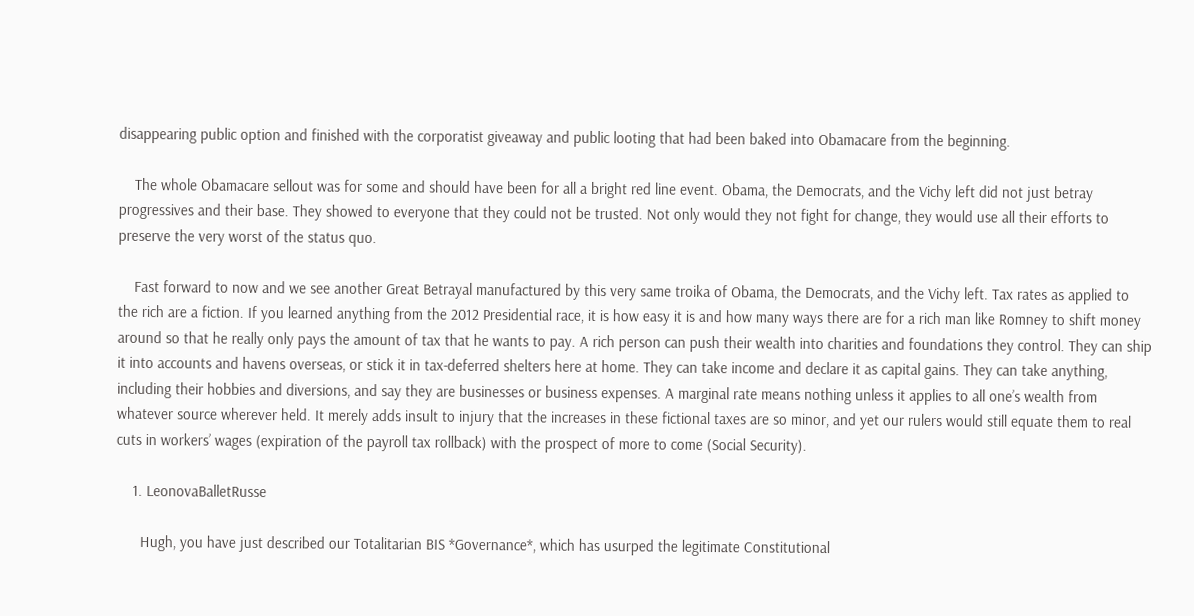disappearing public option and finished with the corporatist giveaway and public looting that had been baked into Obamacare from the beginning.

    The whole Obamacare sellout was for some and should have been for all a bright red line event. Obama, the Democrats, and the Vichy left did not just betray progressives and their base. They showed to everyone that they could not be trusted. Not only would they not fight for change, they would use all their efforts to preserve the very worst of the status quo.

    Fast forward to now and we see another Great Betrayal manufactured by this very same troika of Obama, the Democrats, and the Vichy left. Tax rates as applied to the rich are a fiction. If you learned anything from the 2012 Presidential race, it is how easy it is and how many ways there are for a rich man like Romney to shift money around so that he really only pays the amount of tax that he wants to pay. A rich person can push their wealth into charities and foundations they control. They can ship it into accounts and havens overseas, or stick it in tax-deferred shelters here at home. They can take income and declare it as capital gains. They can take anything, including their hobbies and diversions, and say they are businesses or business expenses. A marginal rate means nothing unless it applies to all one’s wealth from whatever source wherever held. It merely adds insult to injury that the increases in these fictional taxes are so minor, and yet our rulers would still equate them to real cuts in workers’ wages (expiration of the payroll tax rollback) with the prospect of more to come (Social Security).

    1. LeonovaBalletRusse

      Hugh, you have just described our Totalitarian BIS *Governance*, which has usurped the legitimate Constitutional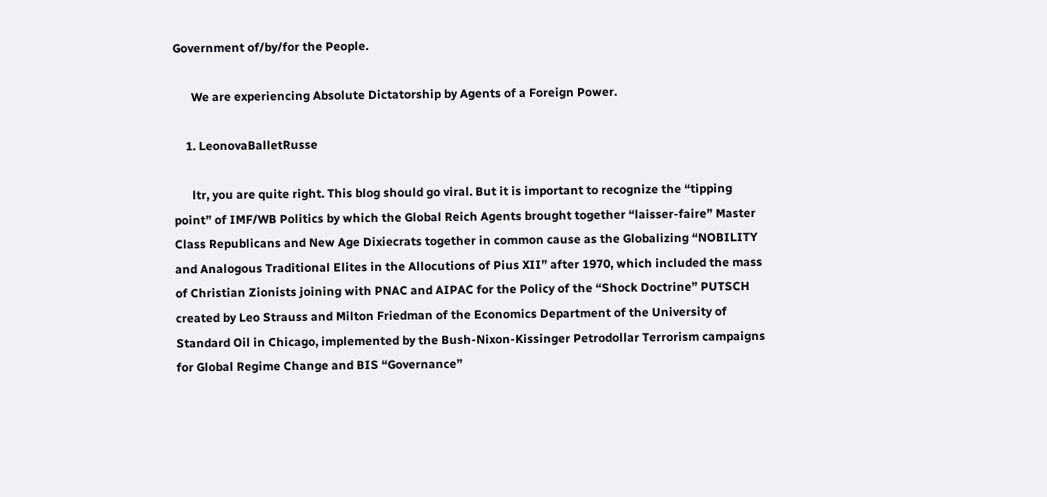Government of/by/for the People.

      We are experiencing Absolute Dictatorship by Agents of a Foreign Power.

    1. LeonovaBalletRusse

      ltr, you are quite right. This blog should go viral. But it is important to recognize the “tipping point” of IMF/WB Politics by which the Global Reich Agents brought together “laisser-faire” Master Class Republicans and New Age Dixiecrats together in common cause as the Globalizing “NOBILITY and Analogous Traditional Elites in the Allocutions of Pius XII” after 1970, which included the mass of Christian Zionists joining with PNAC and AIPAC for the Policy of the “Shock Doctrine” PUTSCH created by Leo Strauss and Milton Friedman of the Economics Department of the University of Standard Oil in Chicago, implemented by the Bush-Nixon-Kissinger Petrodollar Terrorism campaigns for Global Regime Change and BIS “Governance”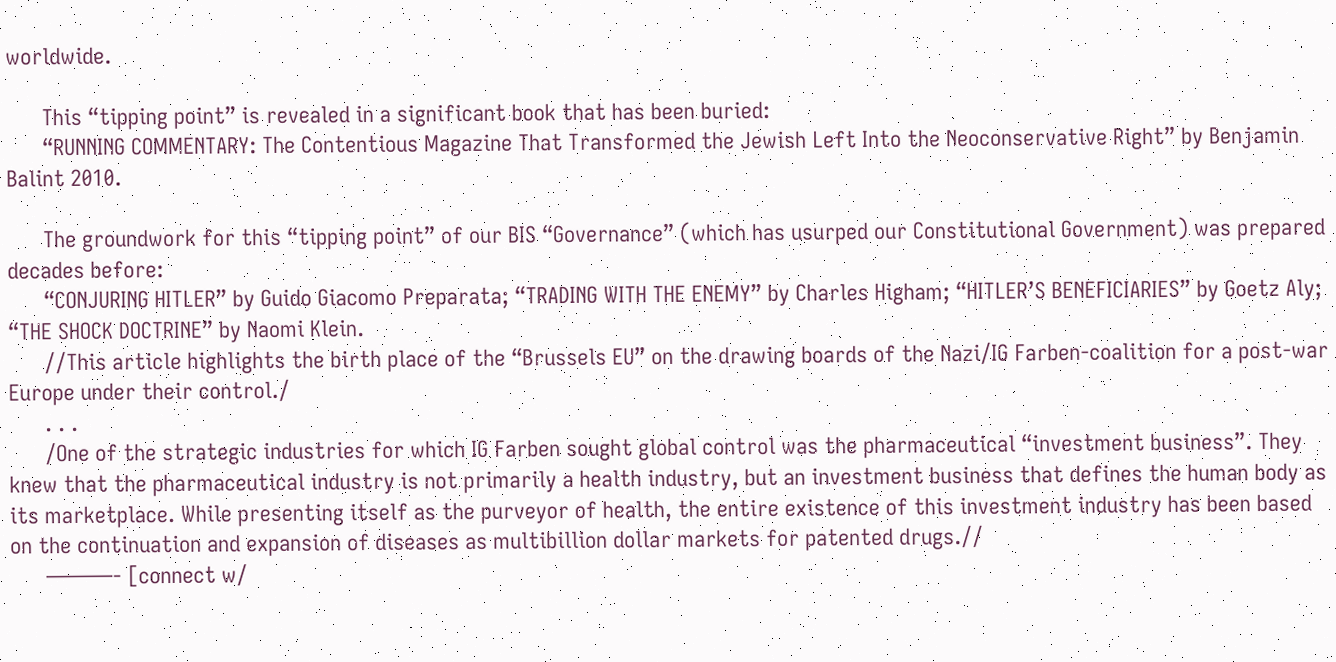worldwide.

      This “tipping point” is revealed in a significant book that has been buried:
      “RUNNING COMMENTARY: The Contentious Magazine That Transformed the Jewish Left Into the Neoconservative Right” by Benjamin Balint 2010.

      The groundwork for this “tipping point” of our BIS “Governance” (which has usurped our Constitutional Government) was prepared decades before:
      “CONJURING HITLER” by Guido Giacomo Preparata; “TRADING WITH THE ENEMY” by Charles Higham; “HITLER’S BENEFICIARIES” by Goetz Aly; “THE SHOCK DOCTRINE” by Naomi Klein.
      //This article highlights the birth place of the “Brussels EU” on the drawing boards of the Nazi/IG Farben-coalition for a post-war Europe under their control./
      . . .
      /One of the strategic industries for which IG Farben sought global control was the pharmaceutical “investment business”. They knew that the pharmaceutical industry is not primarily a health industry, but an investment business that defines the human body as its marketplace. While presenting itself as the purveyor of health, the entire existence of this investment industry has been based on the continuation and expansion of diseases as multibillion dollar markets for patented drugs.//
      ———- [connect w/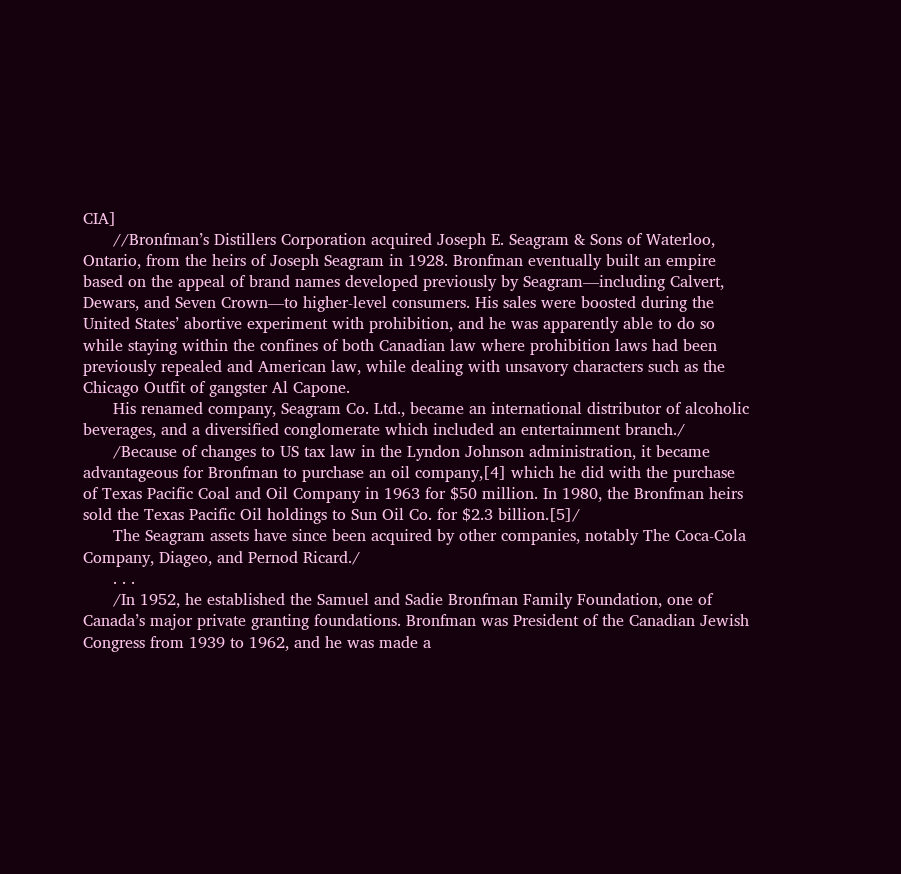CIA]
      //Bronfman’s Distillers Corporation acquired Joseph E. Seagram & Sons of Waterloo, Ontario, from the heirs of Joseph Seagram in 1928. Bronfman eventually built an empire based on the appeal of brand names developed previously by Seagram—including Calvert, Dewars, and Seven Crown—to higher-level consumers. His sales were boosted during the United States’ abortive experiment with prohibition, and he was apparently able to do so while staying within the confines of both Canadian law where prohibition laws had been previously repealed and American law, while dealing with unsavory characters such as the Chicago Outfit of gangster Al Capone.
      His renamed company, Seagram Co. Ltd., became an international distributor of alcoholic beverages, and a diversified conglomerate which included an entertainment branch./
      /Because of changes to US tax law in the Lyndon Johnson administration, it became advantageous for Bronfman to purchase an oil company,[4] which he did with the purchase of Texas Pacific Coal and Oil Company in 1963 for $50 million. In 1980, the Bronfman heirs sold the Texas Pacific Oil holdings to Sun Oil Co. for $2.3 billion.[5]/
      The Seagram assets have since been acquired by other companies, notably The Coca-Cola Company, Diageo, and Pernod Ricard./
      . . .
      /In 1952, he established the Samuel and Sadie Bronfman Family Foundation, one of Canada’s major private granting foundations. Bronfman was President of the Canadian Jewish Congress from 1939 to 1962, and he was made a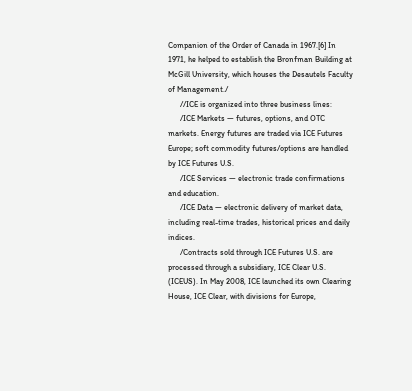Companion of the Order of Canada in 1967.[6] In 1971, he helped to establish the Bronfman Building at McGill University, which houses the Desautels Faculty of Management./
      //ICE is organized into three business lines:
      /ICE Markets — futures, options, and OTC markets. Energy futures are traded via ICE Futures Europe; soft commodity futures/options are handled by ICE Futures U.S.
      /ICE Services — electronic trade confirmations and education.
      /ICE Data — electronic delivery of market data, including real-time trades, historical prices and daily indices.
      /Contracts sold through ICE Futures U.S. are processed through a subsidiary, ICE Clear U.S. (ICEUS). In May 2008, ICE launched its own Clearing House, ICE Clear, with divisions for Europe,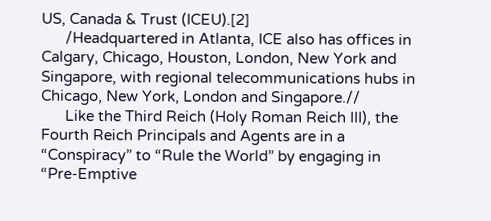US, Canada & Trust (ICEU).[2]
      /Headquartered in Atlanta, ICE also has offices in Calgary, Chicago, Houston, London, New York and Singapore, with regional telecommunications hubs in Chicago, New York, London and Singapore.//
      Like the Third Reich (Holy Roman Reich III), the Fourth Reich Principals and Agents are in a “Conspiracy” to “Rule the World” by engaging in “Pre-Emptive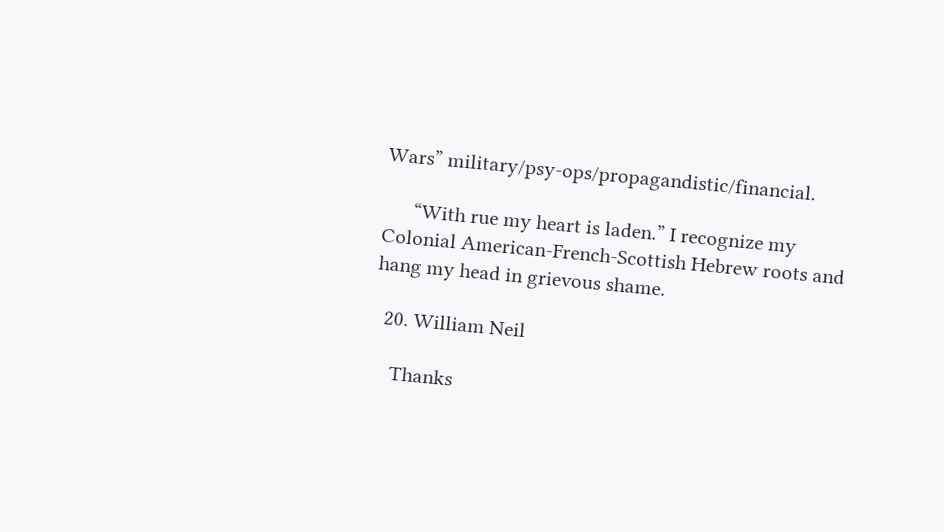Wars” military/psy-ops/propagandistic/financial.

      “With rue my heart is laden.” I recognize my Colonial American-French-Scottish Hebrew roots and hang my head in grievous shame.

  20. William Neil

    Thanks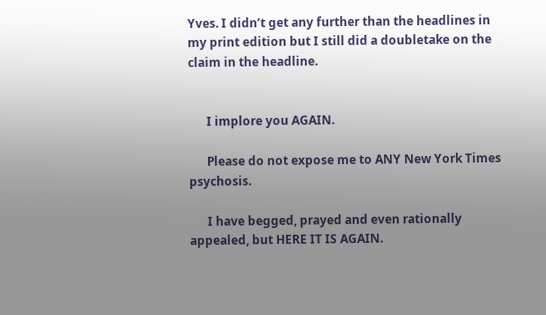Yves. I didn’t get any further than the headlines in my print edition but I still did a doubletake on the claim in the headline.


      I implore you AGAIN.

      Please do not expose me to ANY New York Times psychosis.

      I have begged, prayed and even rationally appealed, but HERE IT IS AGAIN.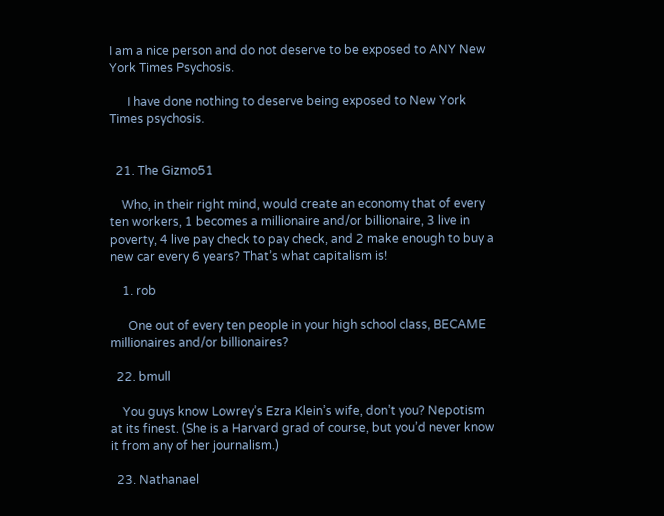I am a nice person and do not deserve to be exposed to ANY New York Times Psychosis.

      I have done nothing to deserve being exposed to New York Times psychosis.


  21. The Gizmo51

    Who, in their right mind, would create an economy that of every ten workers, 1 becomes a millionaire and/or billionaire, 3 live in poverty, 4 live pay check to pay check, and 2 make enough to buy a new car every 6 years? That’s what capitalism is!

    1. rob

      One out of every ten people in your high school class, BECAME millionaires and/or billionaires?

  22. bmull

    You guys know Lowrey’s Ezra Klein’s wife, don’t you? Nepotism at its finest. (She is a Harvard grad of course, but you’d never know it from any of her journalism.)

  23. Nathanael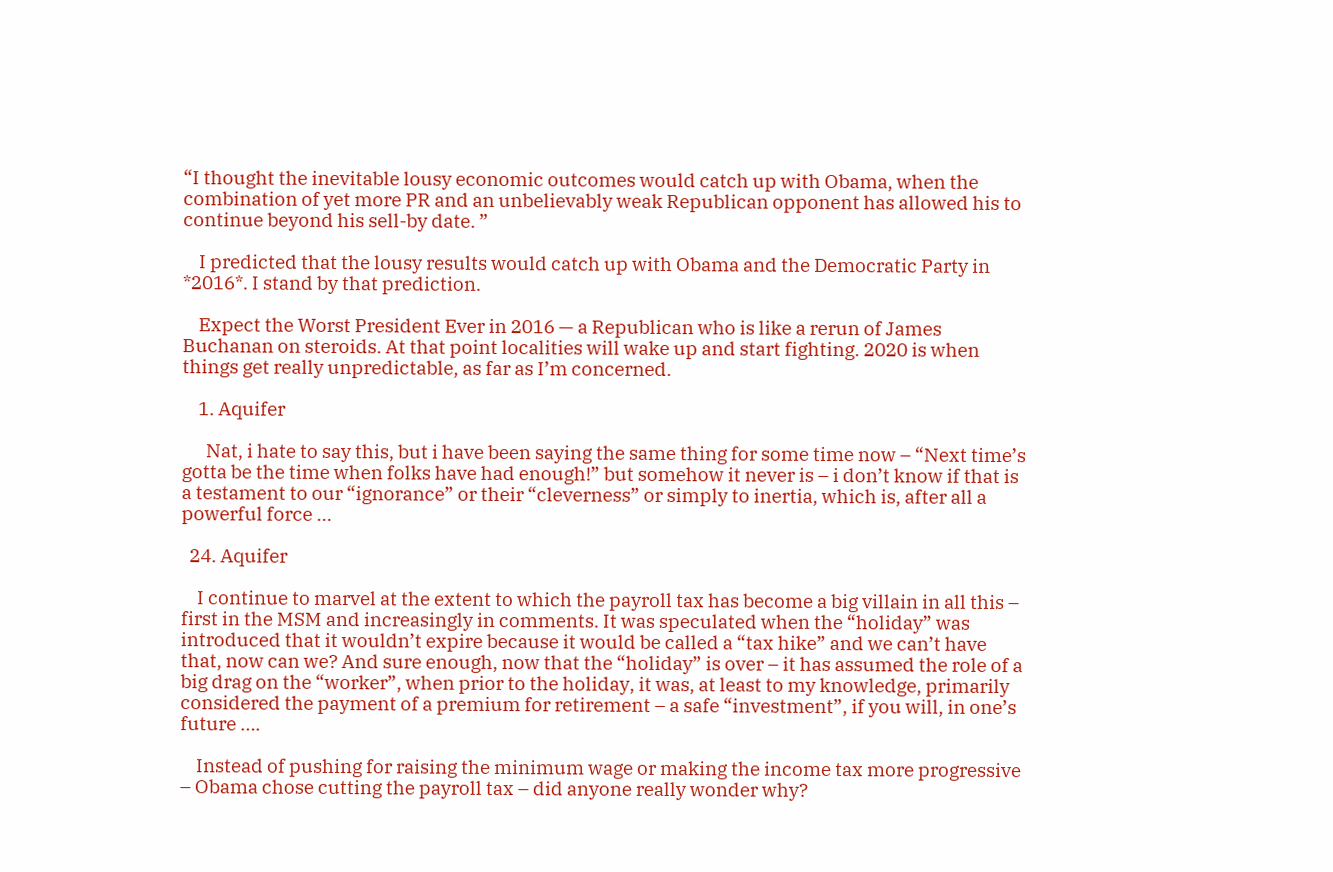“I thought the inevitable lousy economic outcomes would catch up with Obama, when the combination of yet more PR and an unbelievably weak Republican opponent has allowed his to continue beyond his sell-by date. ”

    I predicted that the lousy results would catch up with Obama and the Democratic Party in *2016*. I stand by that prediction.

    Expect the Worst President Ever in 2016 — a Republican who is like a rerun of James Buchanan on steroids. At that point localities will wake up and start fighting. 2020 is when things get really unpredictable, as far as I’m concerned.

    1. Aquifer

      Nat, i hate to say this, but i have been saying the same thing for some time now – “Next time’s gotta be the time when folks have had enough!” but somehow it never is – i don’t know if that is a testament to our “ignorance” or their “cleverness” or simply to inertia, which is, after all a powerful force …

  24. Aquifer

    I continue to marvel at the extent to which the payroll tax has become a big villain in all this – first in the MSM and increasingly in comments. It was speculated when the “holiday” was introduced that it wouldn’t expire because it would be called a “tax hike” and we can’t have that, now can we? And sure enough, now that the “holiday” is over – it has assumed the role of a big drag on the “worker”, when prior to the holiday, it was, at least to my knowledge, primarily considered the payment of a premium for retirement – a safe “investment”, if you will, in one’s future ….

    Instead of pushing for raising the minimum wage or making the income tax more progressive – Obama chose cutting the payroll tax – did anyone really wonder why?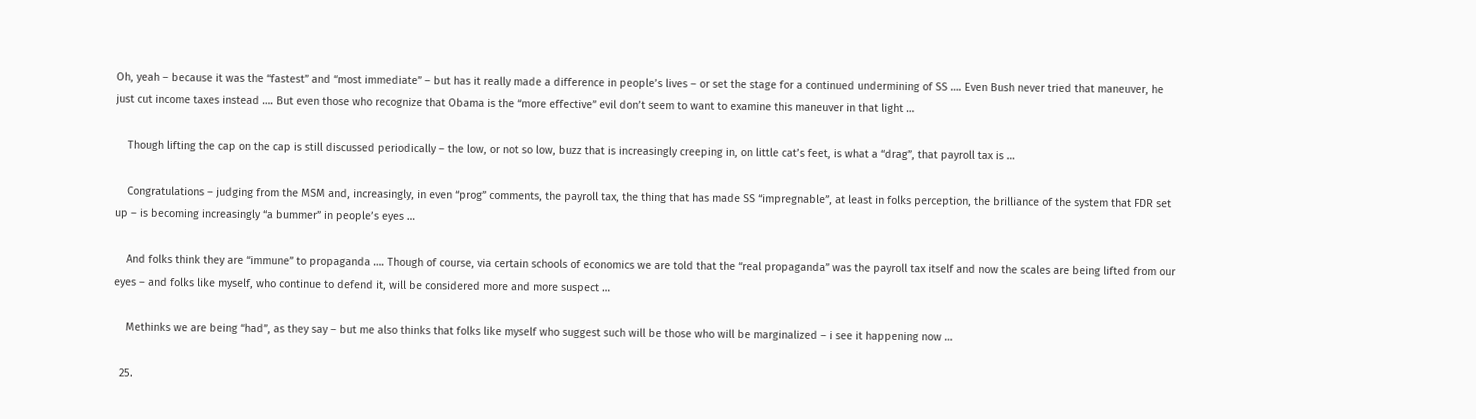Oh, yeah – because it was the “fastest” and “most immediate” – but has it really made a difference in people’s lives – or set the stage for a continued undermining of SS …. Even Bush never tried that maneuver, he just cut income taxes instead …. But even those who recognize that Obama is the “more effective” evil don’t seem to want to examine this maneuver in that light …

    Though lifting the cap on the cap is still discussed periodically – the low, or not so low, buzz that is increasingly creeping in, on little cat’s feet, is what a “drag”, that payroll tax is …

    Congratulations – judging from the MSM and, increasingly, in even “prog” comments, the payroll tax, the thing that has made SS “impregnable”, at least in folks perception, the brilliance of the system that FDR set up – is becoming increasingly “a bummer” in people’s eyes …

    And folks think they are “immune” to propaganda …. Though of course, via certain schools of economics we are told that the “real propaganda” was the payroll tax itself and now the scales are being lifted from our eyes – and folks like myself, who continue to defend it, will be considered more and more suspect …

    Methinks we are being “had”, as they say – but me also thinks that folks like myself who suggest such will be those who will be marginalized – i see it happening now …

  25.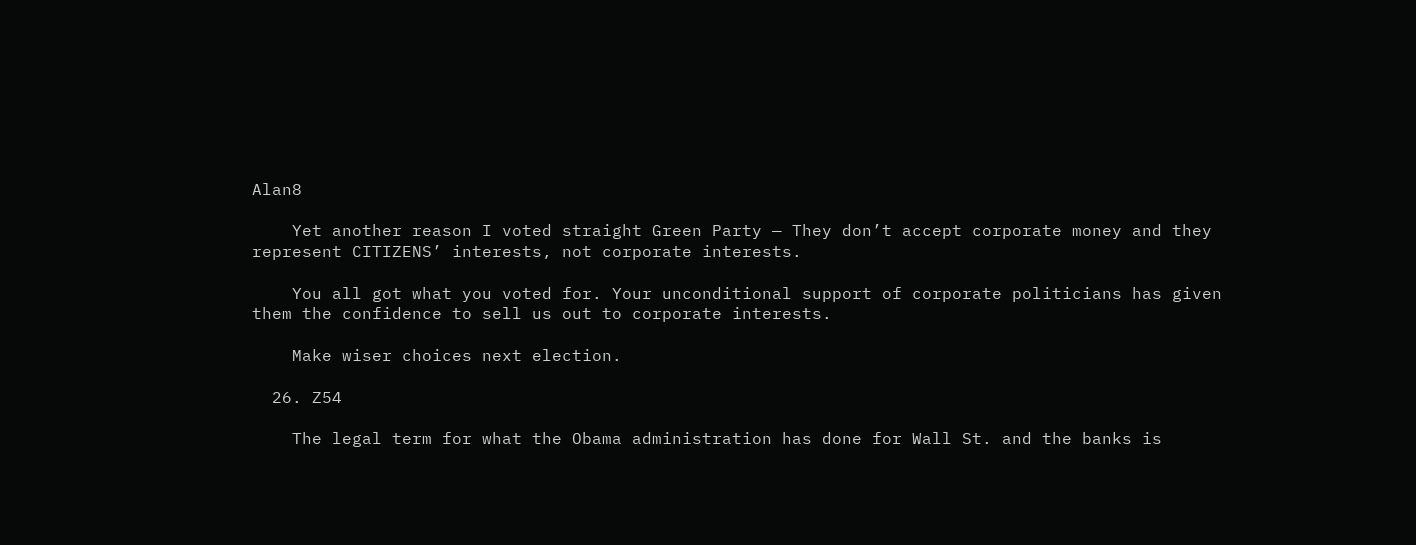Alan8

    Yet another reason I voted straight Green Party — They don’t accept corporate money and they represent CITIZENS’ interests, not corporate interests.

    You all got what you voted for. Your unconditional support of corporate politicians has given them the confidence to sell us out to corporate interests.

    Make wiser choices next election.

  26. Z54

    The legal term for what the Obama administration has done for Wall St. and the banks is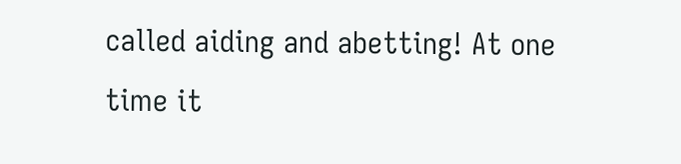called aiding and abetting! At one time it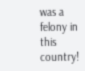was a felony in this country!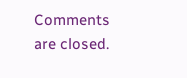Comments are closed.